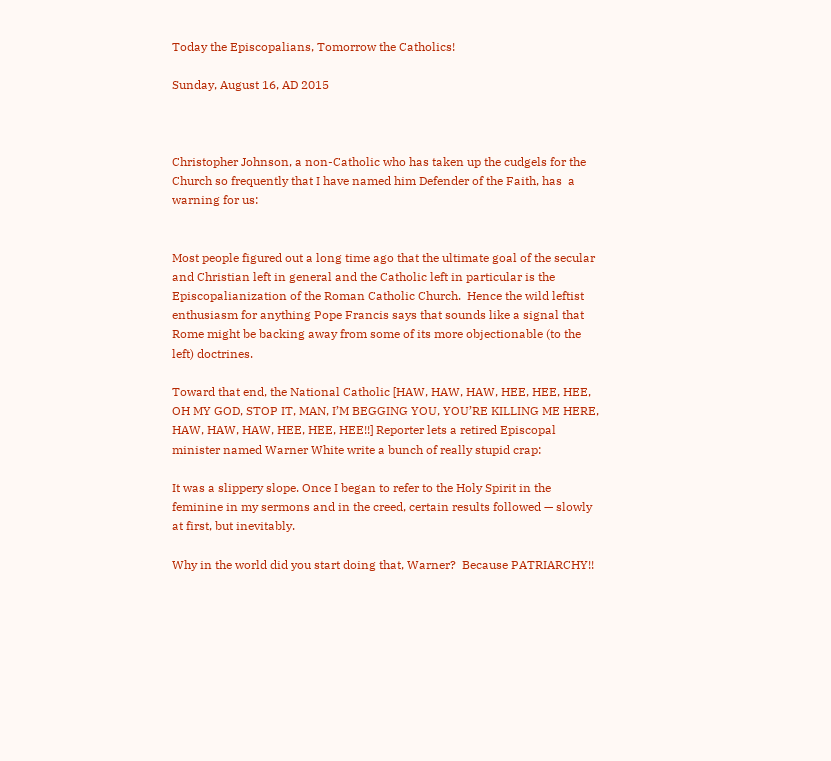Today the Episcopalians, Tomorrow the Catholics!

Sunday, August 16, AD 2015



Christopher Johnson, a non-Catholic who has taken up the cudgels for the Church so frequently that I have named him Defender of the Faith, has  a warning for us:


Most people figured out a long time ago that the ultimate goal of the secular and Christian left in general and the Catholic left in particular is the Episcopalianization of the Roman Catholic Church.  Hence the wild leftist enthusiasm for anything Pope Francis says that sounds like a signal that Rome might be backing away from some of its more objectionable (to the left) doctrines.

Toward that end, the National Catholic [HAW, HAW, HAW, HEE, HEE, HEE, OH MY GOD, STOP IT, MAN, I’M BEGGING YOU, YOU’RE KILLING ME HERE, HAW, HAW, HAW, HEE, HEE, HEE!!] Reporter lets a retired Episcopal minister named Warner White write a bunch of really stupid crap:

It was a slippery slope. Once I began to refer to the Holy Spirit in the feminine in my sermons and in the creed, certain results followed — slowly at first, but inevitably.

Why in the world did you start doing that, Warner?  Because PATRIARCHY!!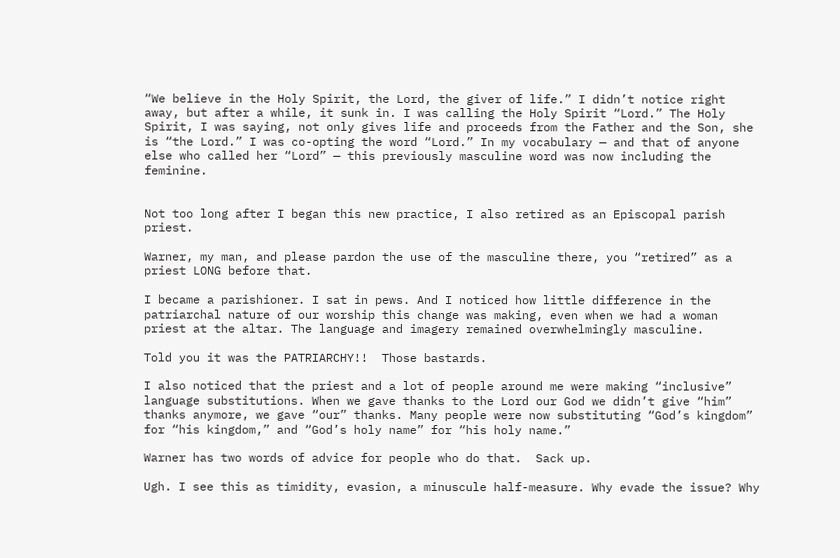“We believe in the Holy Spirit, the Lord, the giver of life.” I didn’t notice right away, but after a while, it sunk in. I was calling the Holy Spirit “Lord.” The Holy Spirit, I was saying, not only gives life and proceeds from the Father and the Son, she is “the Lord.” I was co-opting the word “Lord.” In my vocabulary — and that of anyone else who called her “Lord” — this previously masculine word was now including the feminine.


Not too long after I began this new practice, I also retired as an Episcopal parish priest.

Warner, my man, and please pardon the use of the masculine there, you “retired” as a priest LONG before that.

I became a parishioner. I sat in pews. And I noticed how little difference in the patriarchal nature of our worship this change was making, even when we had a woman priest at the altar. The language and imagery remained overwhelmingly masculine.

Told you it was the PATRIARCHY!!  Those bastards.

I also noticed that the priest and a lot of people around me were making “inclusive” language substitutions. When we gave thanks to the Lord our God we didn’t give “him” thanks anymore, we gave “our” thanks. Many people were now substituting “God’s kingdom” for “his kingdom,” and “God’s holy name” for “his holy name.”

Warner has two words of advice for people who do that.  Sack up.

Ugh. I see this as timidity, evasion, a minuscule half-measure. Why evade the issue? Why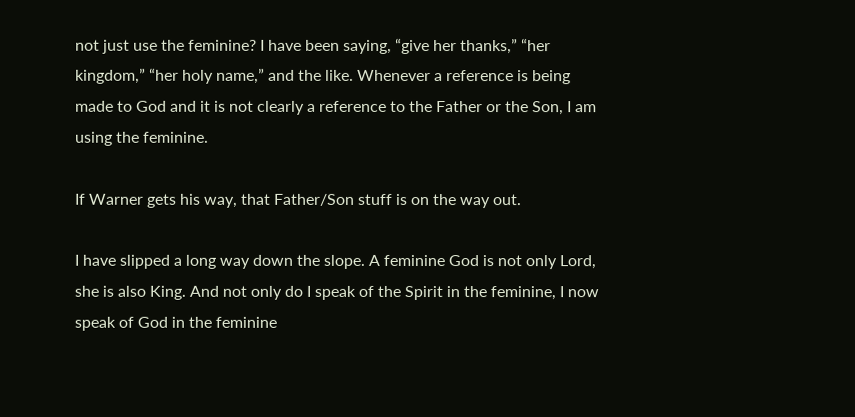not just use the feminine? I have been saying, “give her thanks,” “her kingdom,” “her holy name,” and the like. Whenever a reference is being made to God and it is not clearly a reference to the Father or the Son, I am using the feminine.

If Warner gets his way, that Father/Son stuff is on the way out.

I have slipped a long way down the slope. A feminine God is not only Lord, she is also King. And not only do I speak of the Spirit in the feminine, I now speak of God in the feminine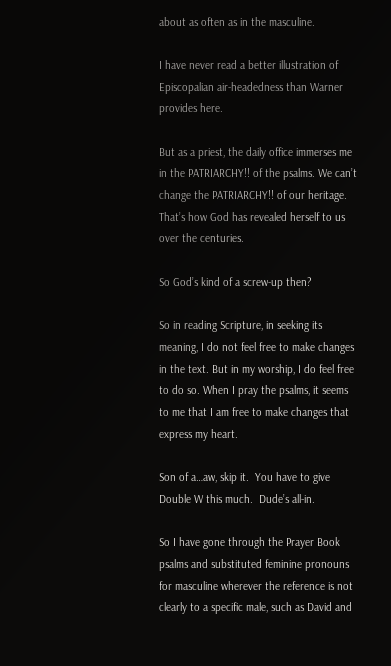about as often as in the masculine.

I have never read a better illustration of Episcopalian air-headedness than Warner provides here.

But as a priest, the daily office immerses me in the PATRIARCHY!! of the psalms. We can’t change the PATRIARCHY!! of our heritage. That’s how God has revealed herself to us over the centuries.

So God’s kind of a screw-up then?

So in reading Scripture, in seeking its meaning, I do not feel free to make changes in the text. But in my worship, I do feel free to do so. When I pray the psalms, it seems to me that I am free to make changes that express my heart.

Son of a…aw, skip it.  You have to give Double W this much.  Dude’s all-in.

So I have gone through the Prayer Book psalms and substituted feminine pronouns for masculine wherever the reference is not clearly to a specific male, such as David and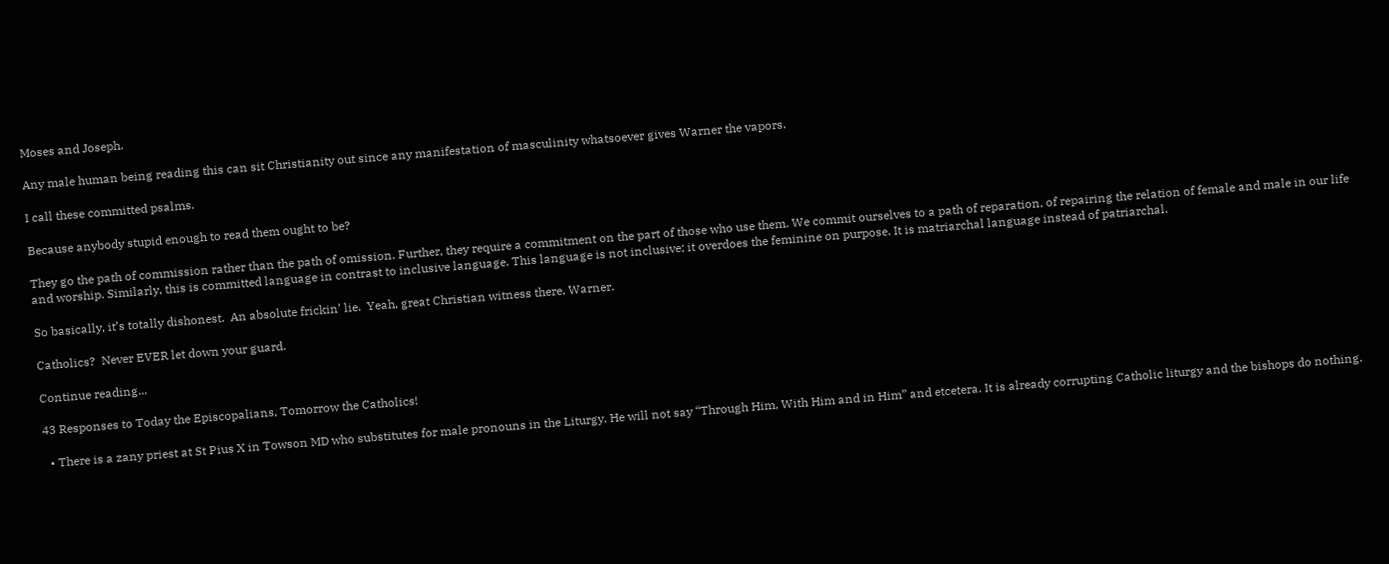Moses and Joseph.

Any male human being reading this can sit Christianity out since any manifestation of masculinity whatsoever gives Warner the vapors.

I call these committed psalms.

Because anybody stupid enough to read them ought to be?

They go the path of commission rather than the path of omission. Further, they require a commitment on the part of those who use them. We commit ourselves to a path of reparation, of repairing the relation of female and male in our life and worship. Similarly, this is committed language in contrast to inclusive language. This language is not inclusive; it overdoes the feminine on purpose. It is matriarchal language instead of patriarchal.

So basically, it’s totally dishonest.  An absolute frickin’ lie.  Yeah, great Christian witness there, Warner.

Catholics?  Never EVER let down your guard.

Continue reading...

43 Responses to Today the Episcopalians, Tomorrow the Catholics!

  • There is a zany priest at St Pius X in Towson MD who substitutes for male pronouns in the Liturgy. He will not say “Through Him, With Him and in Him” and etcetera. It is already corrupting Catholic liturgy and the bishops do nothing.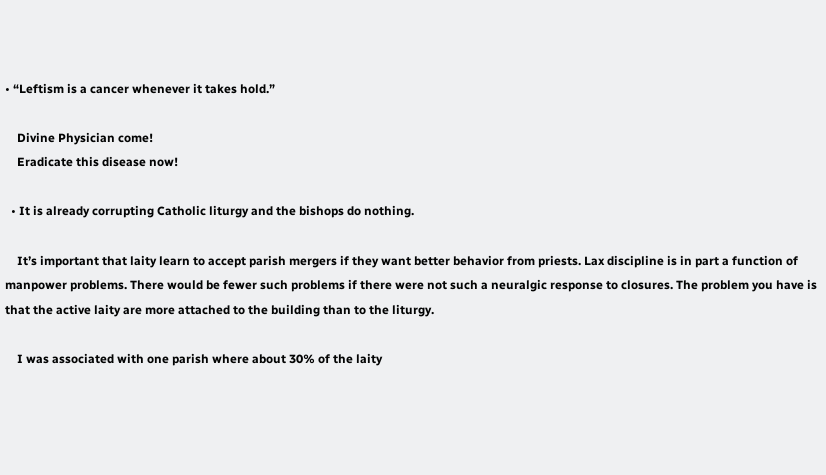• “Leftism is a cancer whenever it takes hold.”

    Divine Physician come!
    Eradicate this disease now!

  • It is already corrupting Catholic liturgy and the bishops do nothing.

    It’s important that laity learn to accept parish mergers if they want better behavior from priests. Lax discipline is in part a function of manpower problems. There would be fewer such problems if there were not such a neuralgic response to closures. The problem you have is that the active laity are more attached to the building than to the liturgy.

    I was associated with one parish where about 30% of the laity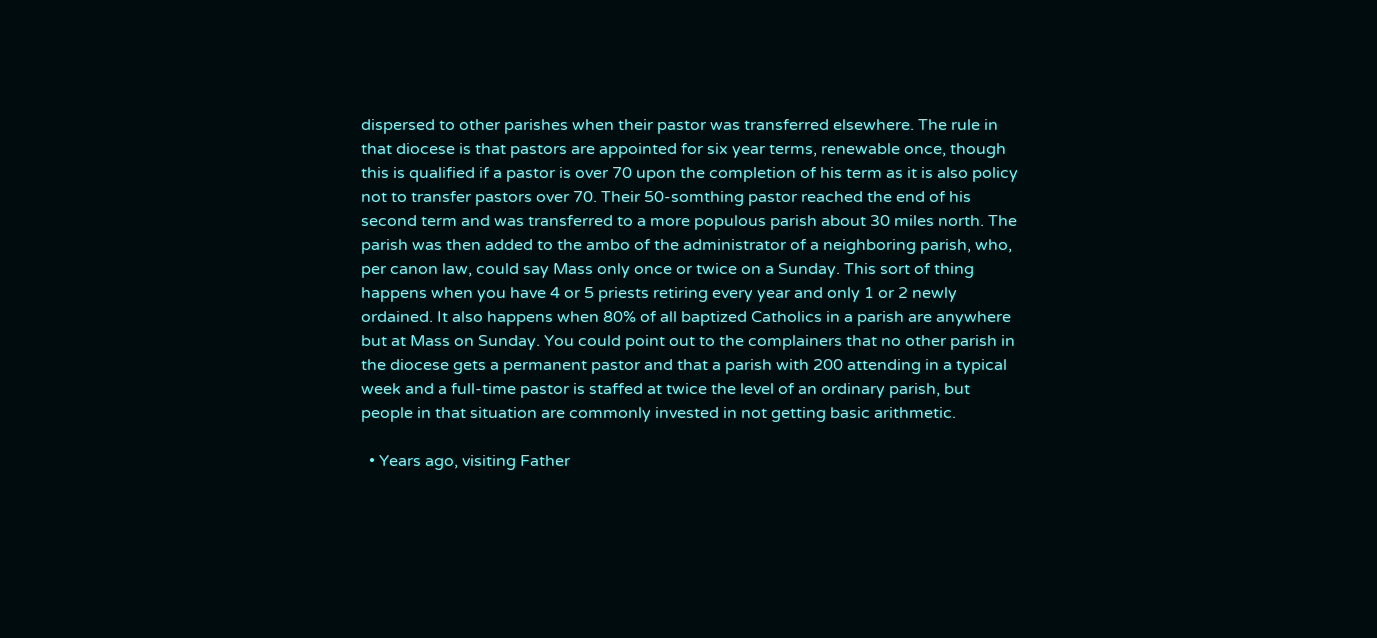dispersed to other parishes when their pastor was transferred elsewhere. The rule in that diocese is that pastors are appointed for six year terms, renewable once, though this is qualified if a pastor is over 70 upon the completion of his term as it is also policy not to transfer pastors over 70. Their 50-somthing pastor reached the end of his second term and was transferred to a more populous parish about 30 miles north. The parish was then added to the ambo of the administrator of a neighboring parish, who, per canon law, could say Mass only once or twice on a Sunday. This sort of thing happens when you have 4 or 5 priests retiring every year and only 1 or 2 newly ordained. It also happens when 80% of all baptized Catholics in a parish are anywhere but at Mass on Sunday. You could point out to the complainers that no other parish in the diocese gets a permanent pastor and that a parish with 200 attending in a typical week and a full-time pastor is staffed at twice the level of an ordinary parish, but people in that situation are commonly invested in not getting basic arithmetic.

  • Years ago, visiting Father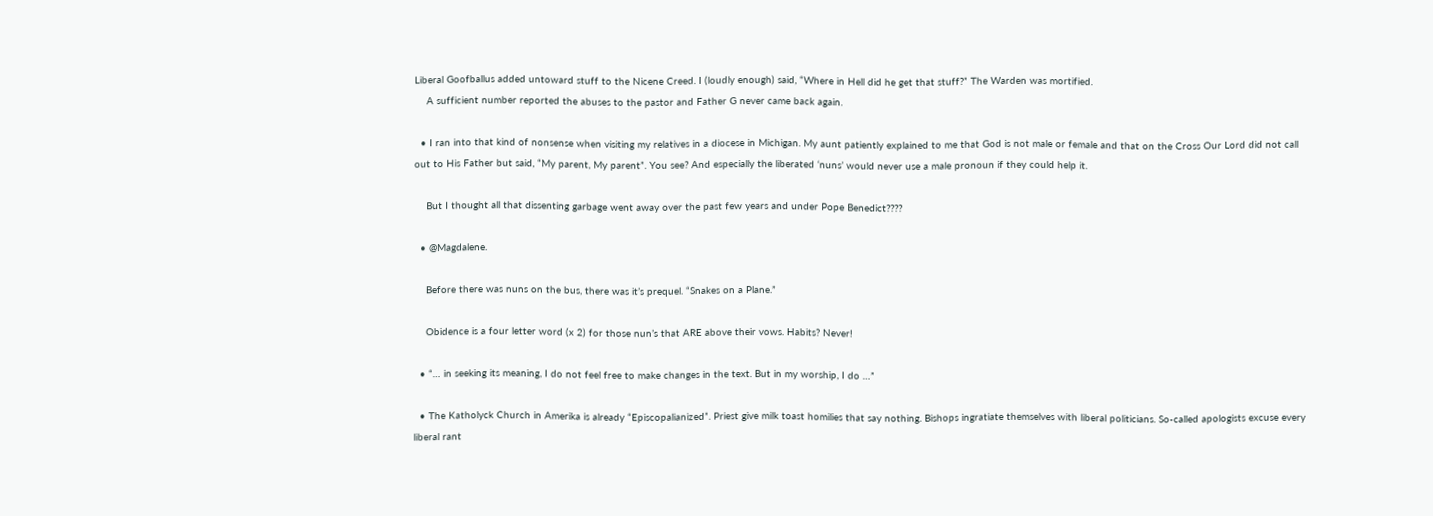Liberal Goofballus added untoward stuff to the Nicene Creed. I (loudly enough) said, “Where in Hell did he get that stuff?” The Warden was mortified.
    A sufficient number reported the abuses to the pastor and Father G never came back again.

  • I ran into that kind of nonsense when visiting my relatives in a diocese in Michigan. My aunt patiently explained to me that God is not male or female and that on the Cross Our Lord did not call out to His Father but said, “My parent, My parent”. You see? And especially the liberated ‘nuns’ would never use a male pronoun if they could help it.

    But I thought all that dissenting garbage went away over the past few years and under Pope Benedict????

  • @Magdalene.

    Before there was nuns on the bus, there was it’s prequel. “Snakes on a Plane.”

    Obidence is a four letter word (x 2) for those nun’s that ARE above their vows. Habits? Never!

  • “… in seeking its meaning, I do not feel free to make changes in the text. But in my worship, I do …”

  • The Katholyck Church in Amerika is already “Episcopalianized”. Priest give milk toast homilies that say nothing. Bishops ingratiate themselves with liberal politicians. So-called apologists excuse every liberal rant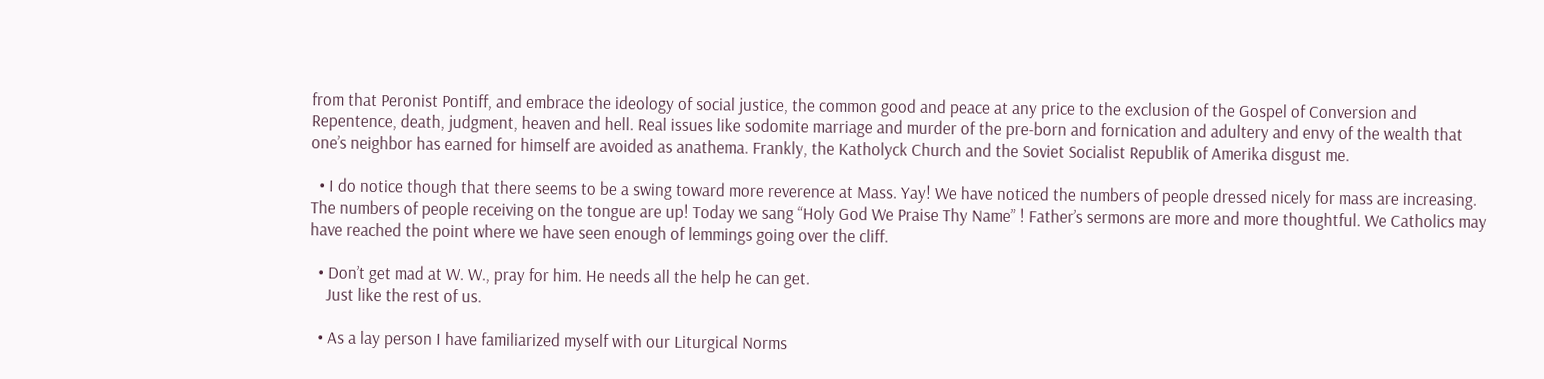from that Peronist Pontiff, and embrace the ideology of social justice, the common good and peace at any price to the exclusion of the Gospel of Conversion and Repentence, death, judgment, heaven and hell. Real issues like sodomite marriage and murder of the pre-born and fornication and adultery and envy of the wealth that one’s neighbor has earned for himself are avoided as anathema. Frankly, the Katholyck Church and the Soviet Socialist Republik of Amerika disgust me.

  • I do notice though that there seems to be a swing toward more reverence at Mass. Yay! We have noticed the numbers of people dressed nicely for mass are increasing. The numbers of people receiving on the tongue are up! Today we sang “Holy God We Praise Thy Name” ! Father’s sermons are more and more thoughtful. We Catholics may have reached the point where we have seen enough of lemmings going over the cliff.

  • Don’t get mad at W. W., pray for him. He needs all the help he can get.
    Just like the rest of us.

  • As a lay person I have familiarized myself with our Liturgical Norms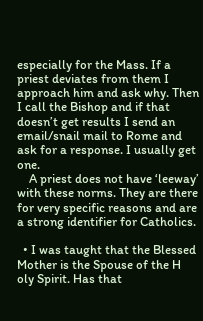especially for the Mass. If a priest deviates from them I approach him and ask why. Then I call the Bishop and if that doesn’t get results I send an email/snail mail to Rome and ask for a response. I usually get one.
    A priest does not have ‘leeway’ with these norms. They are there for very specific reasons and are a strong identifier for Catholics.

  • I was taught that the Blessed Mother is the Spouse of the H oly Spirit. Has that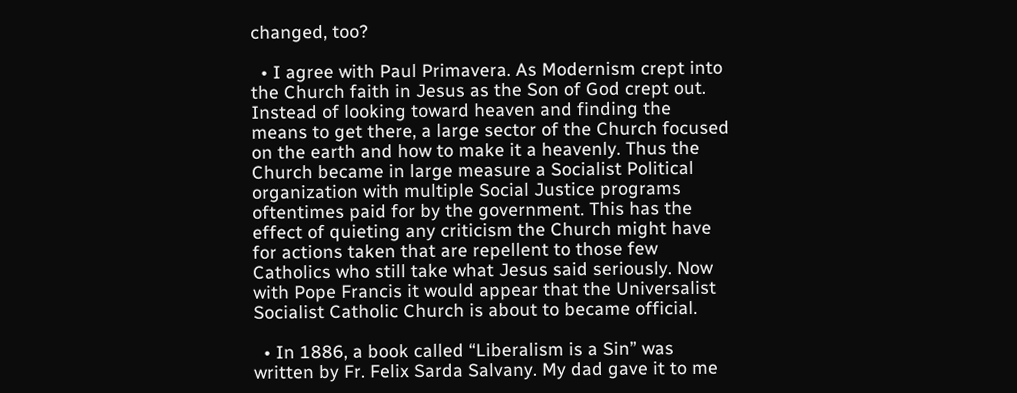changed, too?

  • I agree with Paul Primavera. As Modernism crept into the Church faith in Jesus as the Son of God crept out. Instead of looking toward heaven and finding the means to get there, a large sector of the Church focused on the earth and how to make it a heavenly. Thus the Church became in large measure a Socialist Political organization with multiple Social Justice programs oftentimes paid for by the government. This has the effect of quieting any criticism the Church might have for actions taken that are repellent to those few Catholics who still take what Jesus said seriously. Now with Pope Francis it would appear that the Universalist Socialist Catholic Church is about to became official.

  • In 1886, a book called “Liberalism is a Sin” was written by Fr. Felix Sarda Salvany. My dad gave it to me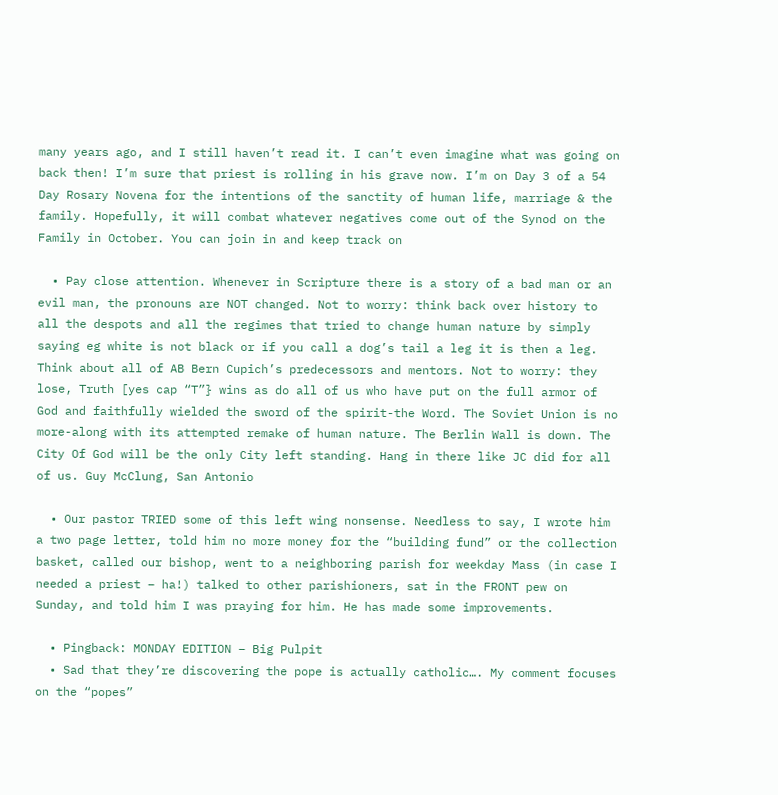many years ago, and I still haven’t read it. I can’t even imagine what was going on back then! I’m sure that priest is rolling in his grave now. I’m on Day 3 of a 54 Day Rosary Novena for the intentions of the sanctity of human life, marriage & the family. Hopefully, it will combat whatever negatives come out of the Synod on the Family in October. You can join in and keep track on

  • Pay close attention. Whenever in Scripture there is a story of a bad man or an evil man, the pronouns are NOT changed. Not to worry: think back over history to all the despots and all the regimes that tried to change human nature by simply saying eg white is not black or if you call a dog’s tail a leg it is then a leg. Think about all of AB Bern Cupich’s predecessors and mentors. Not to worry: they lose, Truth [yes cap “T”} wins as do all of us who have put on the full armor of God and faithfully wielded the sword of the spirit-the Word. The Soviet Union is no more-along with its attempted remake of human nature. The Berlin Wall is down. The City Of God will be the only City left standing. Hang in there like JC did for all of us. Guy McClung, San Antonio

  • Our pastor TRIED some of this left wing nonsense. Needless to say, I wrote him a two page letter, told him no more money for the “building fund” or the collection basket, called our bishop, went to a neighboring parish for weekday Mass (in case I needed a priest – ha!) talked to other parishioners, sat in the FRONT pew on Sunday, and told him I was praying for him. He has made some improvements.

  • Pingback: MONDAY EDITION – Big Pulpit
  • Sad that they’re discovering the pope is actually catholic…. My comment focuses on the “popes”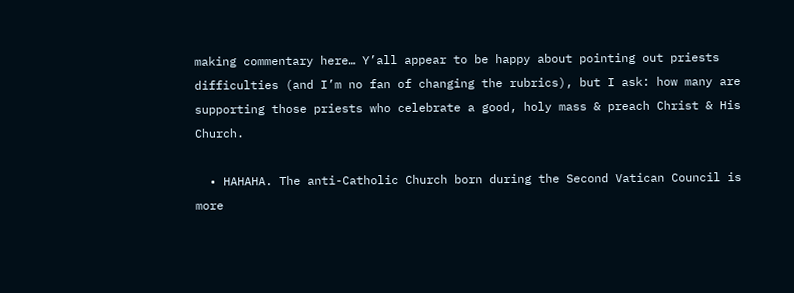making commentary here… Y’all appear to be happy about pointing out priests difficulties (and I’m no fan of changing the rubrics), but I ask: how many are supporting those priests who celebrate a good, holy mass & preach Christ & His Church.

  • HAHAHA. The anti-Catholic Church born during the Second Vatican Council is more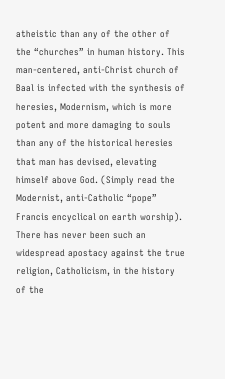atheistic than any of the other of the “churches” in human history. This man-centered, anti-Christ church of Baal is infected with the synthesis of heresies, Modernism, which is more potent and more damaging to souls than any of the historical heresies that man has devised, elevating himself above God. (Simply read the Modernist, anti-Catholic “pope” Francis encyclical on earth worship). There has never been such an widespread apostacy against the true religion, Catholicism, in the history of the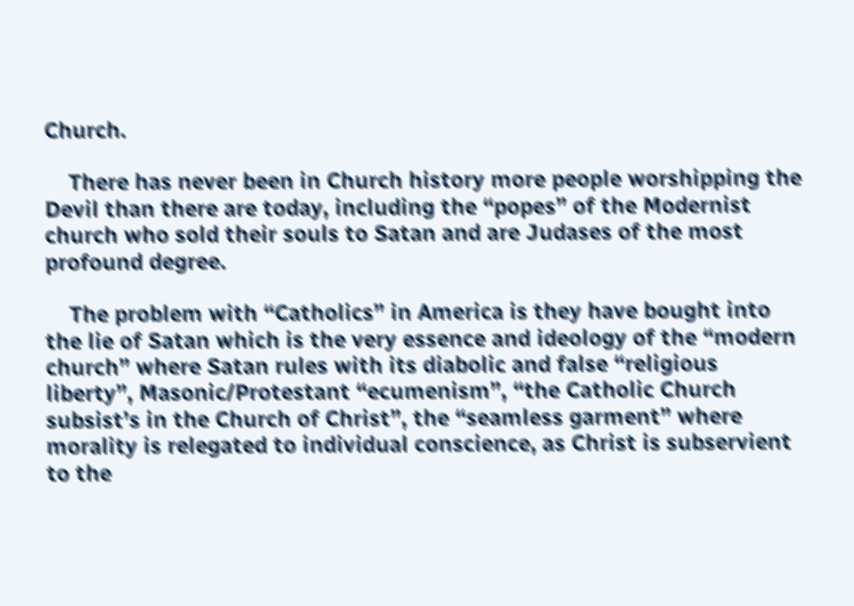Church.

    There has never been in Church history more people worshipping the Devil than there are today, including the “popes” of the Modernist church who sold their souls to Satan and are Judases of the most profound degree.

    The problem with “Catholics” in America is they have bought into the lie of Satan which is the very essence and ideology of the “modern church” where Satan rules with its diabolic and false “religious liberty”, Masonic/Protestant “ecumenism”, “the Catholic Church subsist’s in the Church of Christ”, the “seamless garment” where morality is relegated to individual conscience, as Christ is subservient to the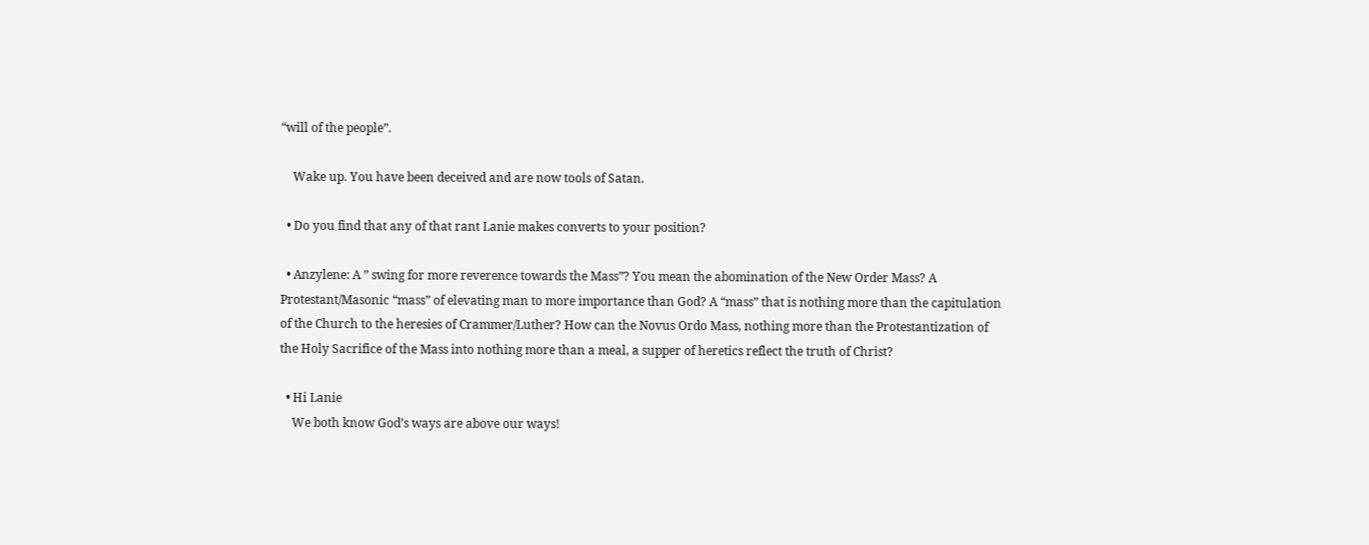“will of the people”.

    Wake up. You have been deceived and are now tools of Satan.

  • Do you find that any of that rant Lanie makes converts to your position?

  • Anzylene: A ” swing for more reverence towards the Mass”? You mean the abomination of the New Order Mass? A Protestant/Masonic “mass” of elevating man to more importance than God? A “mass” that is nothing more than the capitulation of the Church to the heresies of Crammer/Luther? How can the Novus Ordo Mass, nothing more than the Protestantization of the Holy Sacrifice of the Mass into nothing more than a meal, a supper of heretics reflect the truth of Christ?

  • Hi Lanie
    We both know God’s ways are above our ways!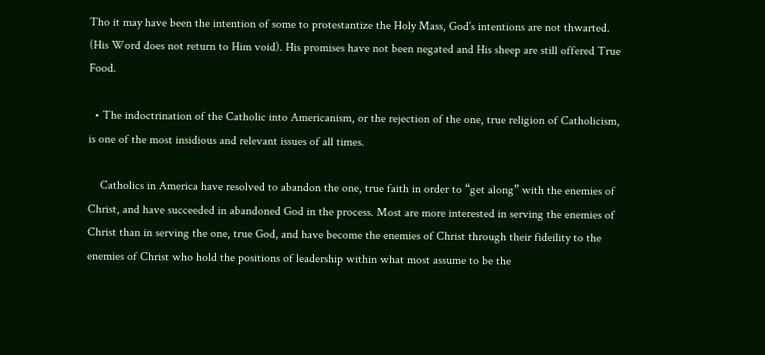Tho it may have been the intention of some to protestantize the Holy Mass, God’s intentions are not thwarted. (His Word does not return to Him void). His promises have not been negated and His sheep are still offered True Food.

  • The indoctrination of the Catholic into Americanism, or the rejection of the one, true religion of Catholicism, is one of the most insidious and relevant issues of all times.

    Catholics in America have resolved to abandon the one, true faith in order to “get along” with the enemies of Christ, and have succeeded in abandoned God in the process. Most are more interested in serving the enemies of Christ than in serving the one, true God, and have become the enemies of Christ through their fideility to the enemies of Christ who hold the positions of leadership within what most assume to be the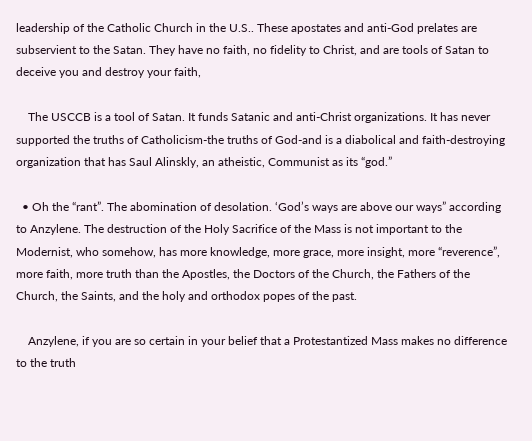leadership of the Catholic Church in the U.S.. These apostates and anti-God prelates are subservient to the Satan. They have no faith, no fidelity to Christ, and are tools of Satan to deceive you and destroy your faith,

    The USCCB is a tool of Satan. It funds Satanic and anti-Christ organizations. It has never supported the truths of Catholicism-the truths of God-and is a diabolical and faith-destroying organization that has Saul Alinskly, an atheistic, Communist as its “god.”

  • Oh the “rant”. The abomination of desolation. ‘God’s ways are above our ways” according to Anzylene. The destruction of the Holy Sacrifice of the Mass is not important to the Modernist, who somehow, has more knowledge, more grace, more insight, more “reverence”, more faith, more truth than the Apostles, the Doctors of the Church, the Fathers of the Church, the Saints, and the holy and orthodox popes of the past.

    Anzylene, if you are so certain in your belief that a Protestantized Mass makes no difference to the truth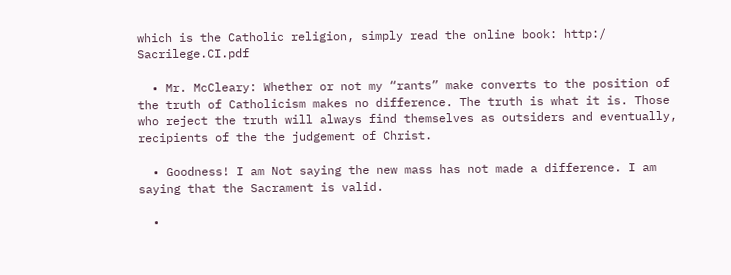which is the Catholic religion, simply read the online book: http:/ Sacrilege.CI.pdf

  • Mr. McCleary: Whether or not my “rants” make converts to the position of the truth of Catholicism makes no difference. The truth is what it is. Those who reject the truth will always find themselves as outsiders and eventually, recipients of the the judgement of Christ.

  • Goodness! I am Not saying the new mass has not made a difference. I am saying that the Sacrament is valid.

  •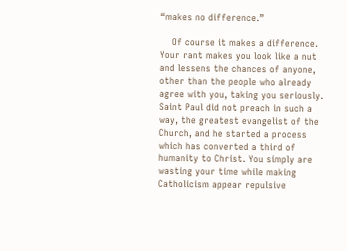“makes no difference.”

    Of course it makes a difference. Your rant makes you look like a nut and lessens the chances of anyone, other than the people who already agree with you, taking you seriously. Saint Paul did not preach in such a way, the greatest evangelist of the Church, and he started a process which has converted a third of humanity to Christ. You simply are wasting your time while making Catholicism appear repulsive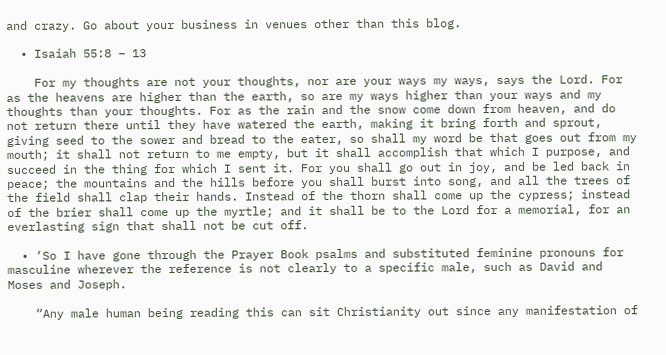and crazy. Go about your business in venues other than this blog.

  • Isaiah 55:8 – 13

    For my thoughts are not your thoughts, nor are your ways my ways, says the Lord. For as the heavens are higher than the earth, so are my ways higher than your ways and my thoughts than your thoughts. For as the rain and the snow come down from heaven, and do not return there until they have watered the earth, making it bring forth and sprout, giving seed to the sower and bread to the eater, so shall my word be that goes out from my mouth; it shall not return to me empty, but it shall accomplish that which I purpose, and succeed in the thing for which I sent it. For you shall go out in joy, and be led back in peace; the mountains and the hills before you shall burst into song, and all the trees of the field shall clap their hands. Instead of the thorn shall come up the cypress; instead of the brier shall come up the myrtle; and it shall be to the Lord for a memorial, for an everlasting sign that shall not be cut off.

  • ‘So I have gone through the Prayer Book psalms and substituted feminine pronouns for masculine wherever the reference is not clearly to a specific male, such as David and Moses and Joseph.

    “Any male human being reading this can sit Christianity out since any manifestation of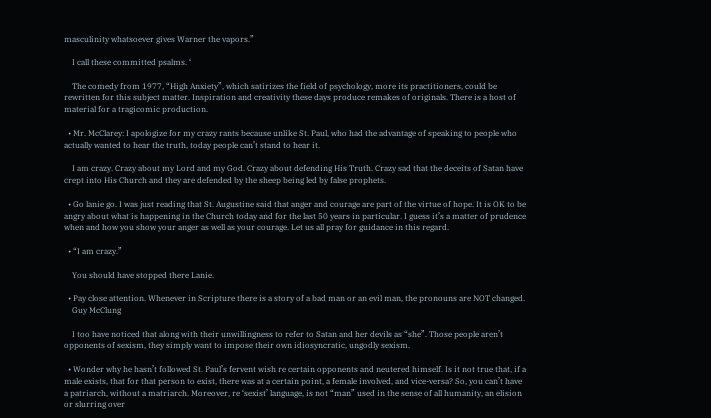masculinity whatsoever gives Warner the vapors.”

    I call these committed psalms. ‘

    The comedy from 1977, “High Anxiety”, which satirizes the field of psychology, more its practitioners, could be rewritten for this subject matter. Inspiration and creativity these days produce remakes of originals. There is a host of material for a tragicomic production.

  • Mr. McClarey: I apologize for my crazy rants because unlike St. Paul, who had the advantage of speaking to people who actually wanted to hear the truth, today people can’t stand to hear it.

    I am crazy. Crazy about my Lord and my God. Crazy about defending His Truth. Crazy sad that the deceits of Satan have crept into His Church and they are defended by the sheep being led by false prophets.

  • Go lanie go. I was just reading that St. Augustine said that anger and courage are part of the virtue of hope. It is OK to be angry about what is happening in the Church today and for the last 50 years in particular. I guess it’s a matter of prudence when and how you show your anger as well as your courage. Let us all pray for guidance in this regard.

  • “I am crazy.”

    You should have stopped there Lanie.

  • Pay close attention. Whenever in Scripture there is a story of a bad man or an evil man, the pronouns are NOT changed.
    Guy McClung

    I too have noticed that along with their unwillingness to refer to Satan and her devils as “she”. Those people aren’t opponents of sexism, they simply want to impose their own idiosyncratic, ungodly sexism.

  • Wonder why he hasn’t followed St. Paul’s fervent wish re certain opponents and neutered himself. Is it not true that, if a male exists, that for that person to exist, there was at a certain point, a female involved, and vice-versa? So, you can’t have a patriarch, without a matriarch. Moreover, re ‘sexist’ language, is not “man” used in the sense of all humanity, an elision or slurring over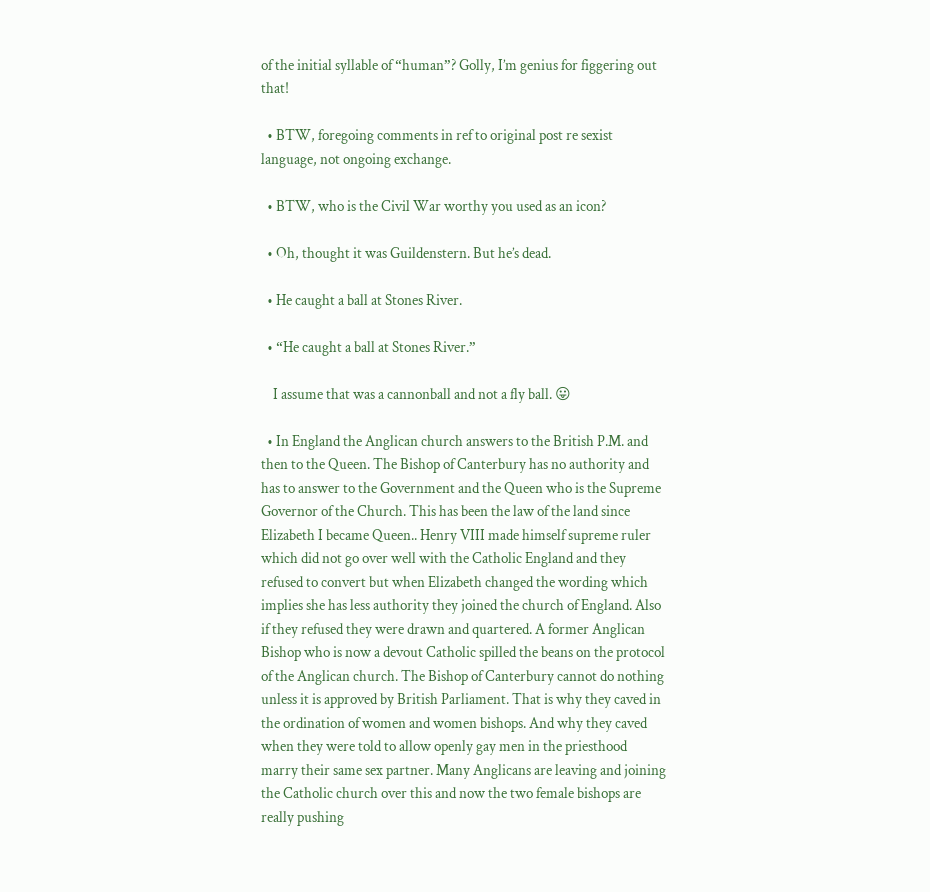of the initial syllable of “human”? Golly, I’m genius for figgering out that!

  • BTW, foregoing comments in ref to original post re sexist language, not ongoing exchange.

  • BTW, who is the Civil War worthy you used as an icon?

  • Oh, thought it was Guildenstern. But he’s dead.

  • He caught a ball at Stones River.

  • “He caught a ball at Stones River.”

    I assume that was a cannonball and not a fly ball. 😛

  • In England the Anglican church answers to the British P.M. and then to the Queen. The Bishop of Canterbury has no authority and has to answer to the Government and the Queen who is the Supreme Governor of the Church. This has been the law of the land since Elizabeth I became Queen.. Henry VIII made himself supreme ruler which did not go over well with the Catholic England and they refused to convert but when Elizabeth changed the wording which implies she has less authority they joined the church of England. Also if they refused they were drawn and quartered. A former Anglican Bishop who is now a devout Catholic spilled the beans on the protocol of the Anglican church. The Bishop of Canterbury cannot do nothing unless it is approved by British Parliament. That is why they caved in the ordination of women and women bishops. And why they caved when they were told to allow openly gay men in the priesthood marry their same sex partner. Many Anglicans are leaving and joining the Catholic church over this and now the two female bishops are really pushing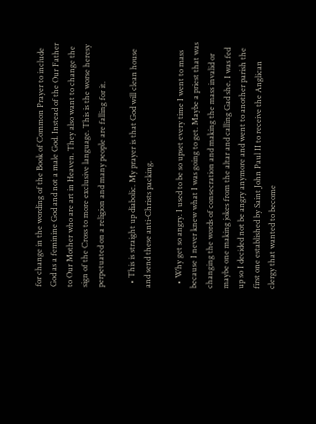for change in the wording of the Book of Common Prayer to include God as a feminine God and not a male God. Instead of the Our Father to Our Mother who are art in Heaven. They also want to change the sign of the Cross to more exclusive language. This is the worse heresy perpetuated on a religion and many people are falling for it.

  • This is straight up diabolic. My prayer is that God will clean house and send these anti-Christs packing.

  • Why get so angry. I used to be so upset every time I went to mass because I never knew what I was going to get. Maybe a priest that was changing the words of consecration and making the mass invalid or maybe one making jokes from the altar and calling Gad she. I was fed up so I decided not be angry anymore and went to another parish the first one established by Saint John Paul II to receive the Anglican clergy that wanted to become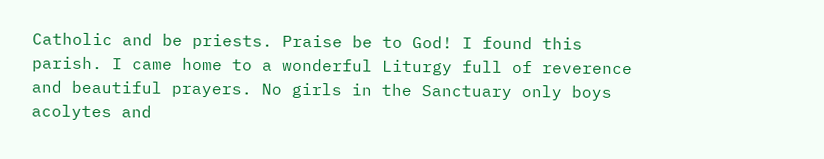Catholic and be priests. Praise be to God! I found this parish. I came home to a wonderful Liturgy full of reverence and beautiful prayers. No girls in the Sanctuary only boys acolytes and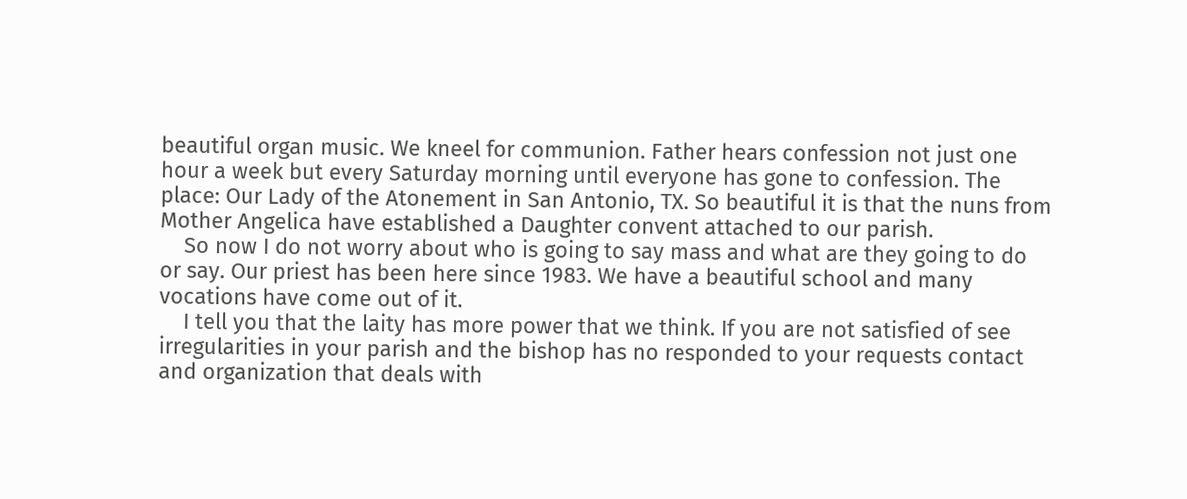beautiful organ music. We kneel for communion. Father hears confession not just one hour a week but every Saturday morning until everyone has gone to confession. The place: Our Lady of the Atonement in San Antonio, TX. So beautiful it is that the nuns from Mother Angelica have established a Daughter convent attached to our parish.
    So now I do not worry about who is going to say mass and what are they going to do or say. Our priest has been here since 1983. We have a beautiful school and many vocations have come out of it.
    I tell you that the laity has more power that we think. If you are not satisfied of see irregularities in your parish and the bishop has no responded to your requests contact and organization that deals with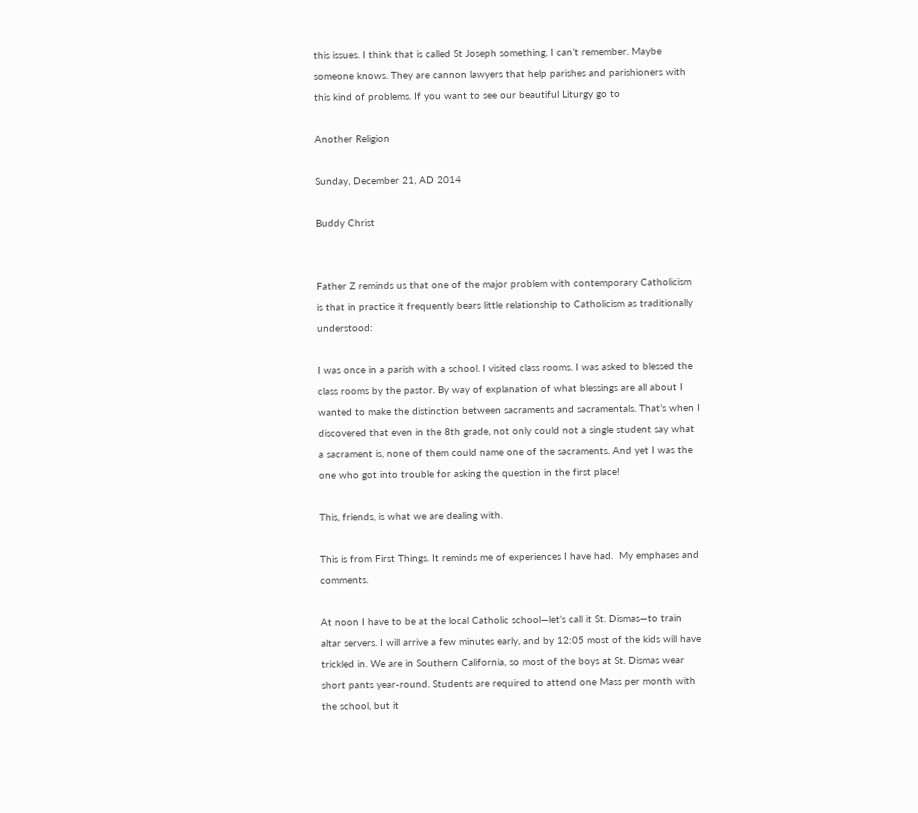this issues. I think that is called St Joseph something, I can’t remember. Maybe someone knows. They are cannon lawyers that help parishes and parishioners with this kind of problems. If you want to see our beautiful Liturgy go to

Another Religion

Sunday, December 21, AD 2014

Buddy Christ


Father Z reminds us that one of the major problem with contemporary Catholicism is that in practice it frequently bears little relationship to Catholicism as traditionally understood:

I was once in a parish with a school. I visited class rooms. I was asked to blessed the class rooms by the pastor. By way of explanation of what blessings are all about I wanted to make the distinction between sacraments and sacramentals. That’s when I discovered that even in the 8th grade, not only could not a single student say what a sacrament is, none of them could name one of the sacraments. And yet I was the one who got into trouble for asking the question in the first place!

This, friends, is what we are dealing with.

This is from First Things. It reminds me of experiences I have had.  My emphases and comments.

At noon I have to be at the local Catholic school—let’s call it St. Dismas—to train altar servers. I will arrive a few minutes early, and by 12:05 most of the kids will have trickled in. We are in Southern California, so most of the boys at St. Dismas wear short pants year-round. Students are required to attend one Mass per month with the school, but it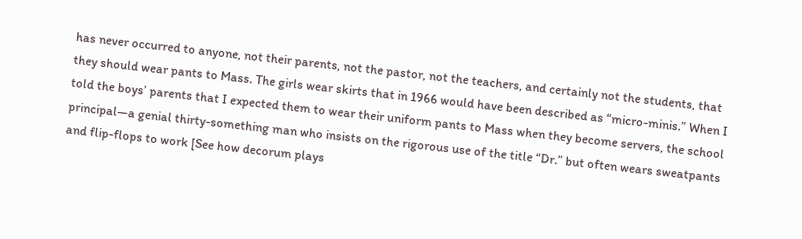has never occurred to anyone, not their parents, not the pastor, not the teachers, and certainly not the students, that they should wear pants to Mass. The girls wear skirts that in 1966 would have been described as “micro-minis.” When I told the boys’ parents that I expected them to wear their uniform pants to Mass when they become servers, the school principal—a genial thirty-something man who insists on the rigorous use of the title “Dr.” but often wears sweatpants and flip-flops to work [See how decorum plays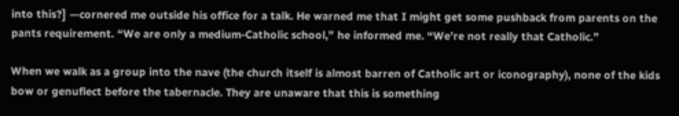into this?] —cornered me outside his office for a talk. He warned me that I might get some pushback from parents on the pants requirement. “We are only a medium-Catholic school,” he informed me. “We’re not really that Catholic.”

When we walk as a group into the nave (the church itself is almost barren of Catholic art or iconography), none of the kids bow or genuflect before the tabernacle. They are unaware that this is something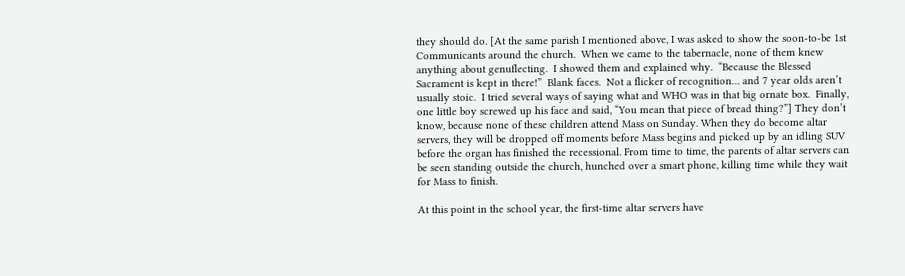they should do. [At the same parish I mentioned above, I was asked to show the soon-to-be 1st Communicants around the church.  When we came to the tabernacle, none of them knew anything about genuflecting.  I showed them and explained why.  “Because the Blessed Sacrament is kept in there!”  Blank faces.  Not a flicker of recognition… and 7 year olds aren’t usually stoic.  I tried several ways of saying what and WHO was in that big ornate box.  Finally, one little boy screwed up his face and said, “You mean that piece of bread thing?”] They don’t know, because none of these children attend Mass on Sunday. When they do become altar servers, they will be dropped off moments before Mass begins and picked up by an idling SUV before the organ has finished the recessional. From time to time, the parents of altar servers can be seen standing outside the church, hunched over a smart phone, killing time while they wait for Mass to finish.

At this point in the school year, the first-time altar servers have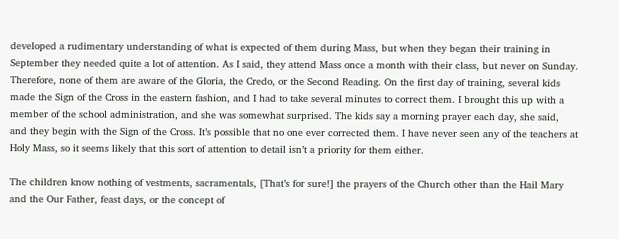developed a rudimentary understanding of what is expected of them during Mass, but when they began their training in September they needed quite a lot of attention. As I said, they attend Mass once a month with their class, but never on Sunday. Therefore, none of them are aware of the Gloria, the Credo, or the Second Reading. On the first day of training, several kids made the Sign of the Cross in the eastern fashion, and I had to take several minutes to correct them. I brought this up with a member of the school administration, and she was somewhat surprised. The kids say a morning prayer each day, she said, and they begin with the Sign of the Cross. It’s possible that no one ever corrected them. I have never seen any of the teachers at Holy Mass, so it seems likely that this sort of attention to detail isn’t a priority for them either.

The children know nothing of vestments, sacramentals, [That’s for sure!] the prayers of the Church other than the Hail Mary and the Our Father, feast days, or the concept of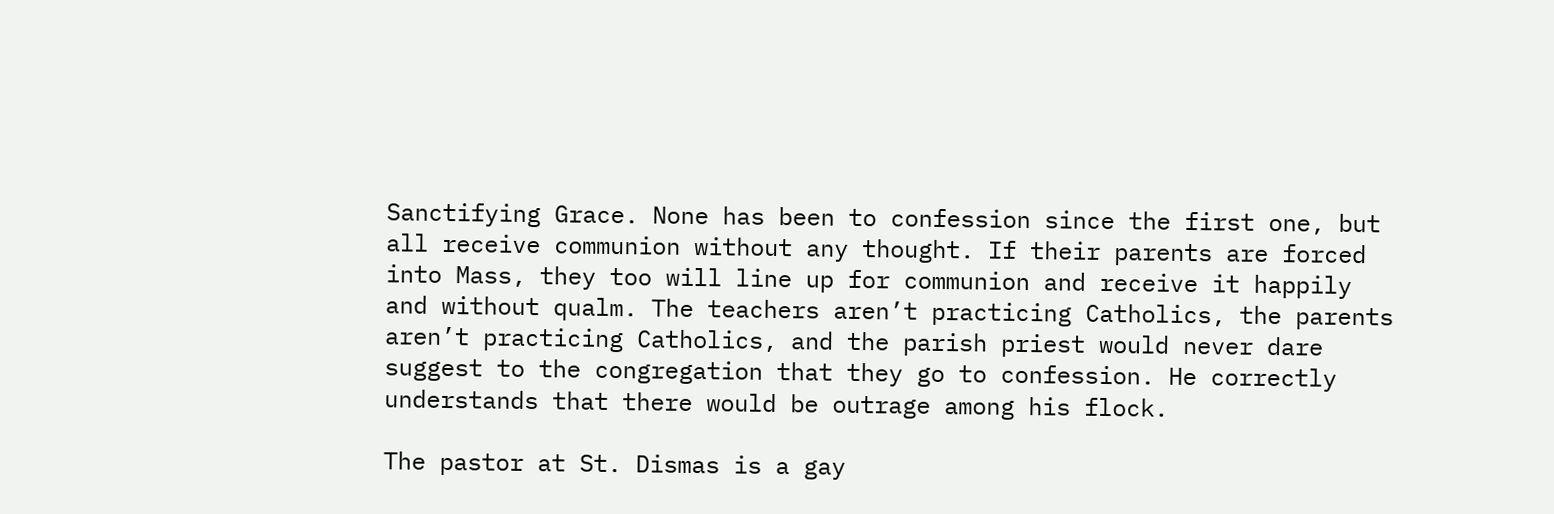Sanctifying Grace. None has been to confession since the first one, but all receive communion without any thought. If their parents are forced into Mass, they too will line up for communion and receive it happily and without qualm. The teachers aren’t practicing Catholics, the parents aren’t practicing Catholics, and the parish priest would never dare suggest to the congregation that they go to confession. He correctly understands that there would be outrage among his flock.

The pastor at St. Dismas is a gay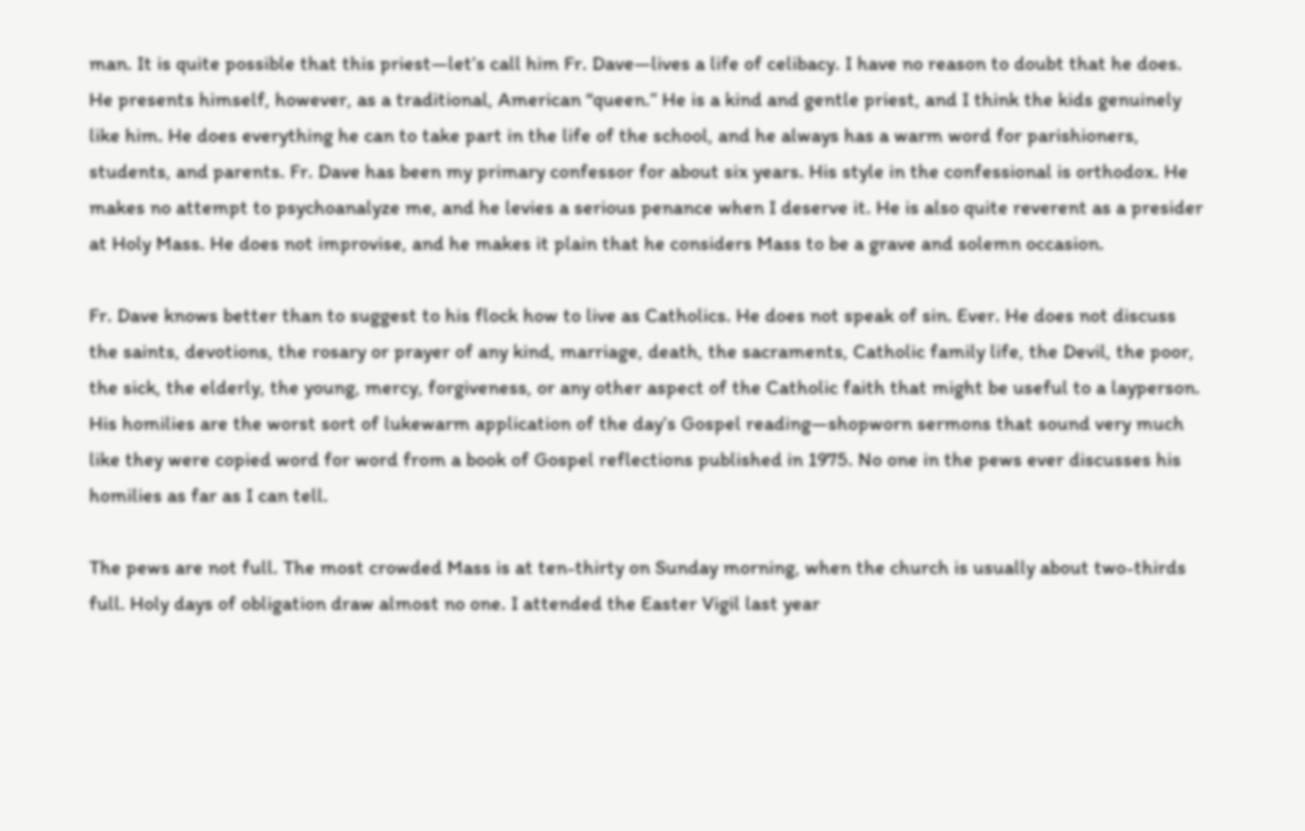man. It is quite possible that this priest—let’s call him Fr. Dave—lives a life of celibacy. I have no reason to doubt that he does. He presents himself, however, as a traditional, American “queen.” He is a kind and gentle priest, and I think the kids genuinely like him. He does everything he can to take part in the life of the school, and he always has a warm word for parishioners, students, and parents. Fr. Dave has been my primary confessor for about six years. His style in the confessional is orthodox. He makes no attempt to psychoanalyze me, and he levies a serious penance when I deserve it. He is also quite reverent as a presider at Holy Mass. He does not improvise, and he makes it plain that he considers Mass to be a grave and solemn occasion.

Fr. Dave knows better than to suggest to his flock how to live as Catholics. He does not speak of sin. Ever. He does not discuss the saints, devotions, the rosary or prayer of any kind, marriage, death, the sacraments, Catholic family life, the Devil, the poor, the sick, the elderly, the young, mercy, forgiveness, or any other aspect of the Catholic faith that might be useful to a layperson. His homilies are the worst sort of lukewarm application of the day’s Gospel reading—shopworn sermons that sound very much like they were copied word for word from a book of Gospel reflections published in 1975. No one in the pews ever discusses his homilies as far as I can tell.

The pews are not full. The most crowded Mass is at ten-thirty on Sunday morning, when the church is usually about two-thirds full. Holy days of obligation draw almost no one. I attended the Easter Vigil last year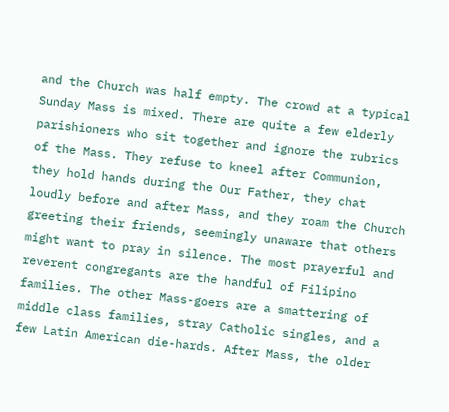and the Church was half empty. The crowd at a typical Sunday Mass is mixed. There are quite a few elderly parishioners who sit together and ignore the rubrics of the Mass. They refuse to kneel after Communion, they hold hands during the Our Father, they chat loudly before and after Mass, and they roam the Church greeting their friends, seemingly unaware that others might want to pray in silence. The most prayerful and reverent congregants are the handful of Filipino families. The other Mass-goers are a smattering of middle class families, stray Catholic singles, and a few Latin American die-hards. After Mass, the older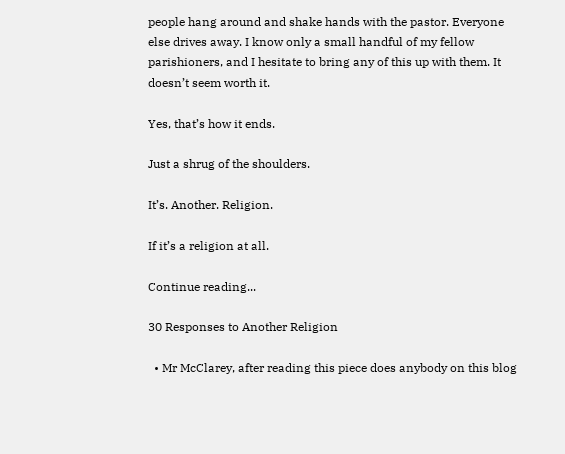people hang around and shake hands with the pastor. Everyone else drives away. I know only a small handful of my fellow parishioners, and I hesitate to bring any of this up with them. It doesn’t seem worth it.

Yes, that’s how it ends.

Just a shrug of the shoulders.

It’s. Another. Religion.

If it’s a religion at all.

Continue reading...

30 Responses to Another Religion

  • Mr McClarey, after reading this piece does anybody on this blog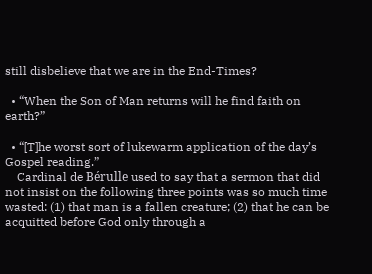still disbelieve that we are in the End-Times?

  • “When the Son of Man returns will he find faith on earth?”

  • “[T]he worst sort of lukewarm application of the day’s Gospel reading.”
    Cardinal de Bérulle used to say that a sermon that did not insist on the following three points was so much time wasted: (1) that man is a fallen creature; (2) that he can be acquitted before God only through a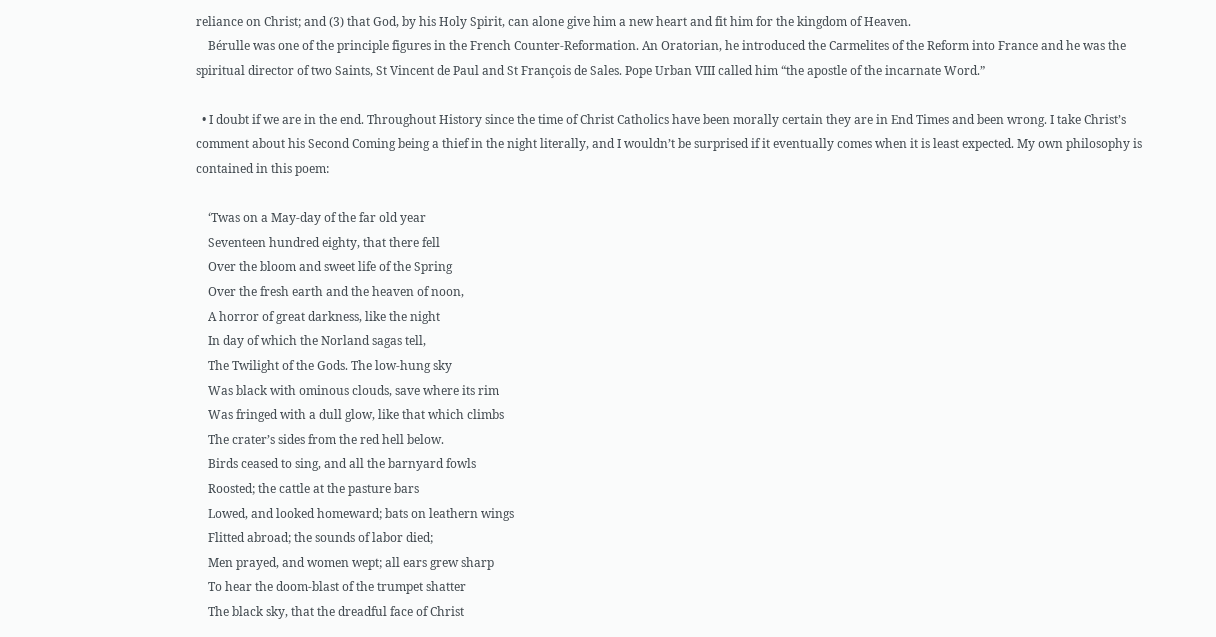reliance on Christ; and (3) that God, by his Holy Spirit, can alone give him a new heart and fit him for the kingdom of Heaven.
    Bérulle was one of the principle figures in the French Counter-Reformation. An Oratorian, he introduced the Carmelites of the Reform into France and he was the spiritual director of two Saints, St Vincent de Paul and St François de Sales. Pope Urban VIII called him “the apostle of the incarnate Word.”

  • I doubt if we are in the end. Throughout History since the time of Christ Catholics have been morally certain they are in End Times and been wrong. I take Christ’s comment about his Second Coming being a thief in the night literally, and I wouldn’t be surprised if it eventually comes when it is least expected. My own philosophy is contained in this poem:

    ‘Twas on a May-day of the far old year
    Seventeen hundred eighty, that there fell
    Over the bloom and sweet life of the Spring
    Over the fresh earth and the heaven of noon,
    A horror of great darkness, like the night
    In day of which the Norland sagas tell,
    The Twilight of the Gods. The low-hung sky
    Was black with ominous clouds, save where its rim
    Was fringed with a dull glow, like that which climbs
    The crater’s sides from the red hell below.
    Birds ceased to sing, and all the barnyard fowls
    Roosted; the cattle at the pasture bars
    Lowed, and looked homeward; bats on leathern wings
    Flitted abroad; the sounds of labor died;
    Men prayed, and women wept; all ears grew sharp
    To hear the doom-blast of the trumpet shatter
    The black sky, that the dreadful face of Christ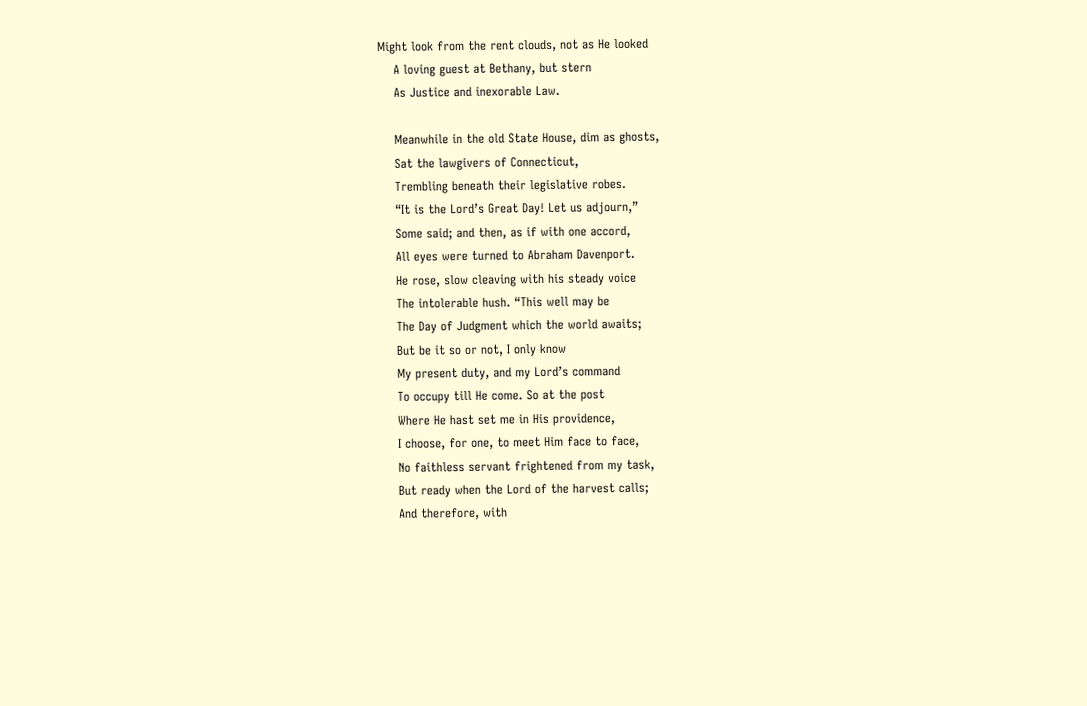Might look from the rent clouds, not as He looked
    A loving guest at Bethany, but stern
    As Justice and inexorable Law.

    Meanwhile in the old State House, dim as ghosts,
    Sat the lawgivers of Connecticut,
    Trembling beneath their legislative robes.
    “It is the Lord’s Great Day! Let us adjourn,”
    Some said; and then, as if with one accord,
    All eyes were turned to Abraham Davenport.
    He rose, slow cleaving with his steady voice
    The intolerable hush. “This well may be
    The Day of Judgment which the world awaits;
    But be it so or not, I only know
    My present duty, and my Lord’s command
    To occupy till He come. So at the post
    Where He hast set me in His providence,
    I choose, for one, to meet Him face to face,
    No faithless servant frightened from my task,
    But ready when the Lord of the harvest calls;
    And therefore, with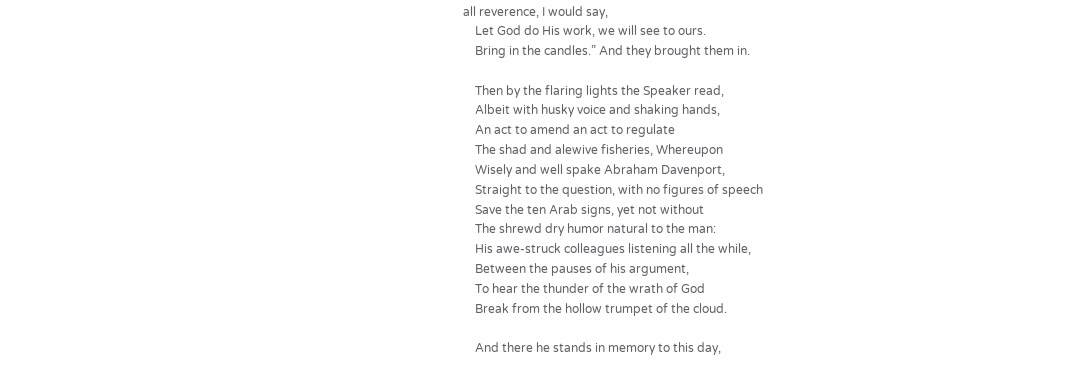all reverence, I would say,
    Let God do His work, we will see to ours.
    Bring in the candles.” And they brought them in.

    Then by the flaring lights the Speaker read,
    Albeit with husky voice and shaking hands,
    An act to amend an act to regulate
    The shad and alewive fisheries, Whereupon
    Wisely and well spake Abraham Davenport,
    Straight to the question, with no figures of speech
    Save the ten Arab signs, yet not without
    The shrewd dry humor natural to the man:
    His awe-struck colleagues listening all the while,
    Between the pauses of his argument,
    To hear the thunder of the wrath of God
    Break from the hollow trumpet of the cloud.

    And there he stands in memory to this day,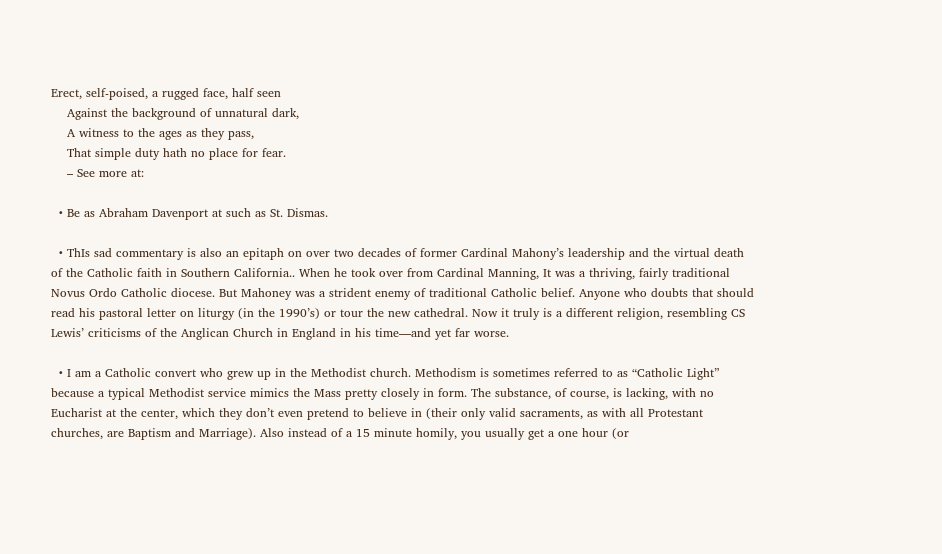Erect, self-poised, a rugged face, half seen
    Against the background of unnatural dark,
    A witness to the ages as they pass,
    That simple duty hath no place for fear.
    – See more at:

  • Be as Abraham Davenport at such as St. Dismas.

  • ThIs sad commentary is also an epitaph on over two decades of former Cardinal Mahony’s leadership and the virtual death of the Catholic faith in Southern California.. When he took over from Cardinal Manning, It was a thriving, fairly traditional Novus Ordo Catholic diocese. But Mahoney was a strident enemy of traditional Catholic belief. Anyone who doubts that should read his pastoral letter on liturgy (in the 1990’s) or tour the new cathedral. Now it truly is a different religion, resembling CS Lewis’ criticisms of the Anglican Church in England in his time—and yet far worse.

  • I am a Catholic convert who grew up in the Methodist church. Methodism is sometimes referred to as “Catholic Light” because a typical Methodist service mimics the Mass pretty closely in form. The substance, of course, is lacking, with no Eucharist at the center, which they don’t even pretend to believe in (their only valid sacraments, as with all Protestant churches, are Baptism and Marriage). Also instead of a 15 minute homily, you usually get a one hour (or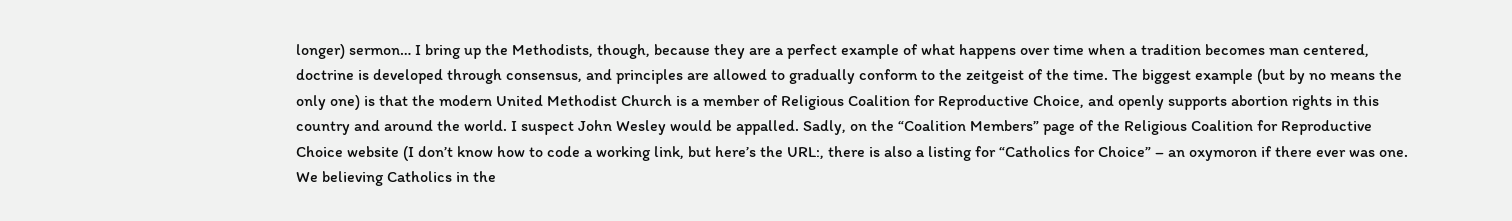longer) sermon… I bring up the Methodists, though, because they are a perfect example of what happens over time when a tradition becomes man centered, doctrine is developed through consensus, and principles are allowed to gradually conform to the zeitgeist of the time. The biggest example (but by no means the only one) is that the modern United Methodist Church is a member of Religious Coalition for Reproductive Choice, and openly supports abortion rights in this country and around the world. I suspect John Wesley would be appalled. Sadly, on the “Coalition Members” page of the Religious Coalition for Reproductive Choice website (I don’t know how to code a working link, but here’s the URL:, there is also a listing for “Catholics for Choice” – an oxymoron if there ever was one. We believing Catholics in the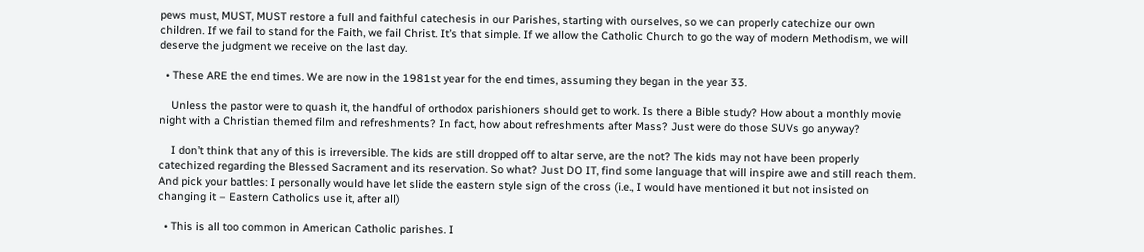pews must, MUST, MUST restore a full and faithful catechesis in our Parishes, starting with ourselves, so we can properly catechize our own children. If we fail to stand for the Faith, we fail Christ. It’s that simple. If we allow the Catholic Church to go the way of modern Methodism, we will deserve the judgment we receive on the last day.

  • These ARE the end times. We are now in the 1981st year for the end times, assuming they began in the year 33.

    Unless the pastor were to quash it, the handful of orthodox parishioners should get to work. Is there a Bible study? How about a monthly movie night with a Christian themed film and refreshments? In fact, how about refreshments after Mass? Just were do those SUVs go anyway?

    I don’t think that any of this is irreversible. The kids are still dropped off to altar serve, are the not? The kids may not have been properly catechized regarding the Blessed Sacrament and its reservation. So what? Just DO IT, find some language that will inspire awe and still reach them. And pick your battles: I personally would have let slide the eastern style sign of the cross (i.e., I would have mentioned it but not insisted on changing it – Eastern Catholics use it, after all)

  • This is all too common in American Catholic parishes. I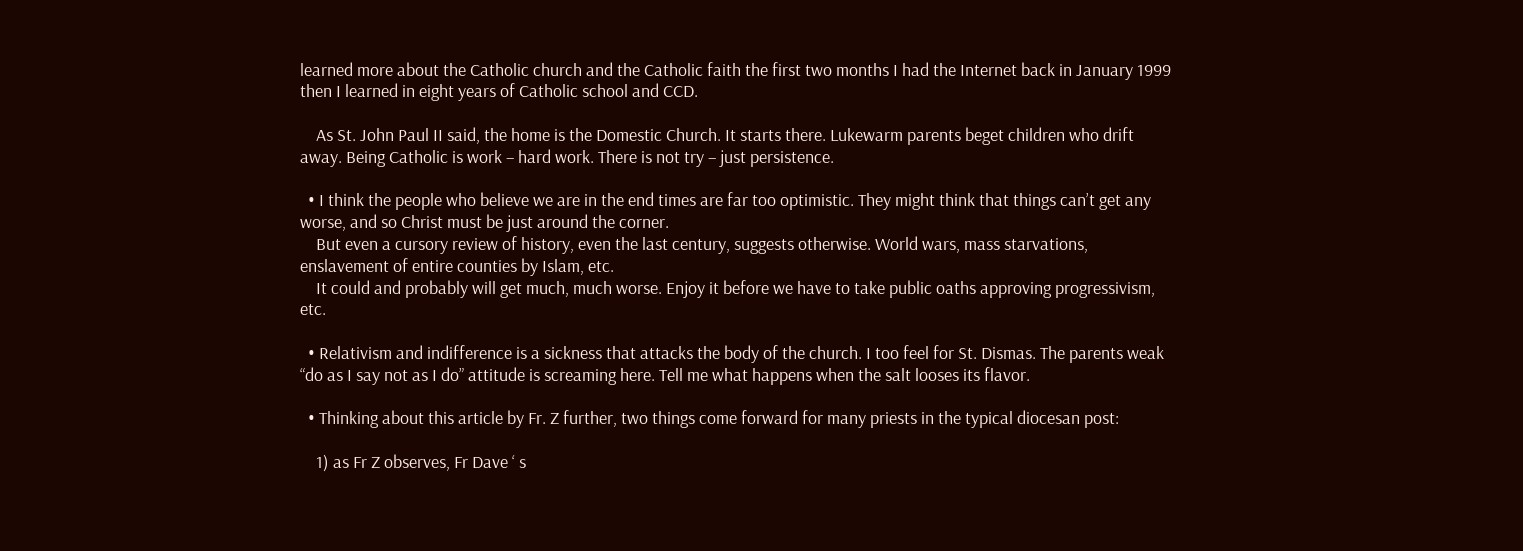learned more about the Catholic church and the Catholic faith the first two months I had the Internet back in January 1999 then I learned in eight years of Catholic school and CCD.

    As St. John Paul II said, the home is the Domestic Church. It starts there. Lukewarm parents beget children who drift away. Being Catholic is work – hard work. There is not try – just persistence.

  • I think the people who believe we are in the end times are far too optimistic. They might think that things can’t get any worse, and so Christ must be just around the corner.
    But even a cursory review of history, even the last century, suggests otherwise. World wars, mass starvations, enslavement of entire counties by Islam, etc.
    It could and probably will get much, much worse. Enjoy it before we have to take public oaths approving progressivism, etc.

  • Relativism and indifference is a sickness that attacks the body of the church. I too feel for St. Dismas. The parents weak “do as I say not as I do” attitude is screaming here. Tell me what happens when the salt looses its flavor.

  • Thinking about this article by Fr. Z further, two things come forward for many priests in the typical diocesan post:

    1) as Fr Z observes, Fr Dave ‘ s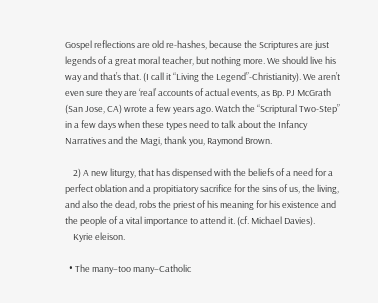Gospel reflections are old re-hashes, because the Scriptures are just legends of a great moral teacher, but nothing more. We should live his way and that’s that. (I call it “Living the Legend”-Christianity). We aren’t even sure they are ‘real’ accounts of actual events, as Bp. PJ McGrath (San Jose, CA) wrote a few years ago. Watch the “Scriptural Two-Step” in a few days when these types need to talk about the Infancy Narratives and the Magi, thank you, Raymond Brown.

    2) A new liturgy, that has dispensed with the beliefs of a need for a perfect oblation and a propitiatory sacrifice for the sins of us, the living, and also the dead, robs the priest of his meaning for his existence and the people of a vital importance to attend it. (cf. Michael Davies).
    Kyrie eleison.

  • The many–too many–Catholic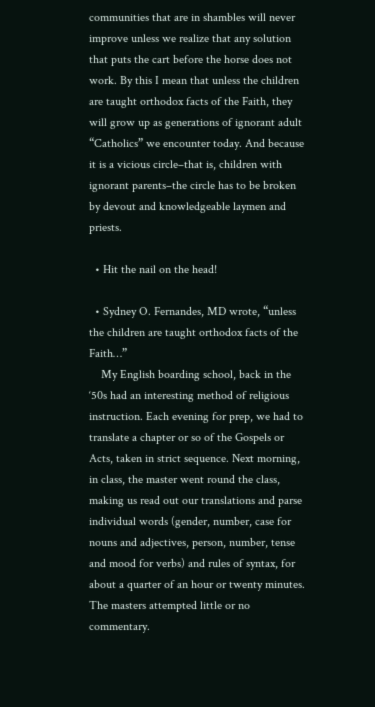communities that are in shambles will never improve unless we realize that any solution that puts the cart before the horse does not work. By this I mean that unless the children are taught orthodox facts of the Faith, they will grow up as generations of ignorant adult “Catholics” we encounter today. And because it is a vicious circle–that is, children with ignorant parents–the circle has to be broken by devout and knowledgeable laymen and priests.

  • Hit the nail on the head!

  • Sydney O. Fernandes, MD wrote, “unless the children are taught orthodox facts of the Faith…”
    My English boarding school, back in the ‘50s had an interesting method of religious instruction. Each evening for prep, we had to translate a chapter or so of the Gospels or Acts, taken in strict sequence. Next morning, in class, the master went round the class, making us read out our translations and parse individual words (gender, number, case for nouns and adjectives, person, number, tense and mood for verbs) and rules of syntax, for about a quarter of an hour or twenty minutes. The masters attempted little or no commentary.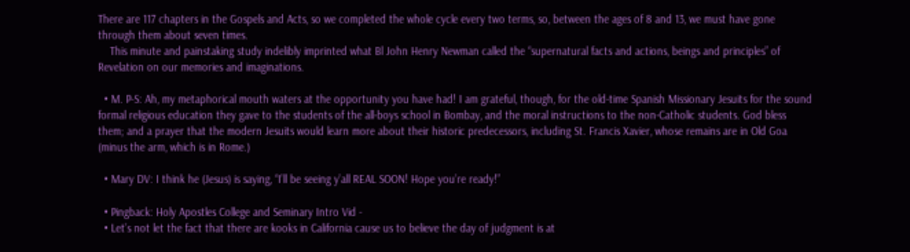There are 117 chapters in the Gospels and Acts, so we completed the whole cycle every two terms, so, between the ages of 8 and 13, we must have gone through them about seven times.
    This minute and painstaking study indelibly imprinted what Bl John Henry Newman called the “supernatural facts and actions, beings and principles” of Revelation on our memories and imaginations.

  • M. P-S: Ah, my metaphorical mouth waters at the opportunity you have had! I am grateful, though, for the old-time Spanish Missionary Jesuits for the sound formal religious education they gave to the students of the all-boys school in Bombay, and the moral instructions to the non-Catholic students. God bless them; and a prayer that the modern Jesuits would learn more about their historic predecessors, including St. Francis Xavier, whose remains are in Old Goa (minus the arm, which is in Rome.)

  • Mary DV: I think he (Jesus) is saying, “I’ll be seeing y’all REAL SOON! Hope you’re ready!”

  • Pingback: Holy Apostles College and Seminary Intro Vid -
  • Let’s not let the fact that there are kooks in California cause us to believe the day of judgment is at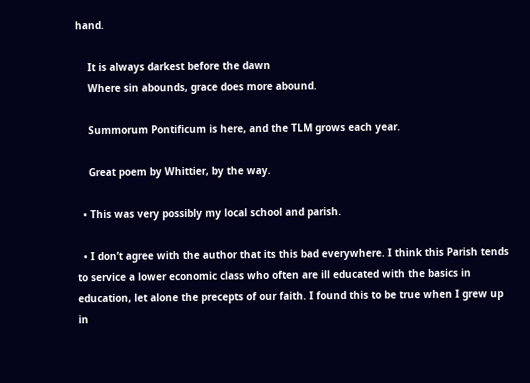hand.

    It is always darkest before the dawn
    Where sin abounds, grace does more abound.

    Summorum Pontificum is here, and the TLM grows each year.

    Great poem by Whittier, by the way.

  • This was very possibly my local school and parish.

  • I don’t agree with the author that its this bad everywhere. I think this Parish tends to service a lower economic class who often are ill educated with the basics in education, let alone the precepts of our faith. I found this to be true when I grew up in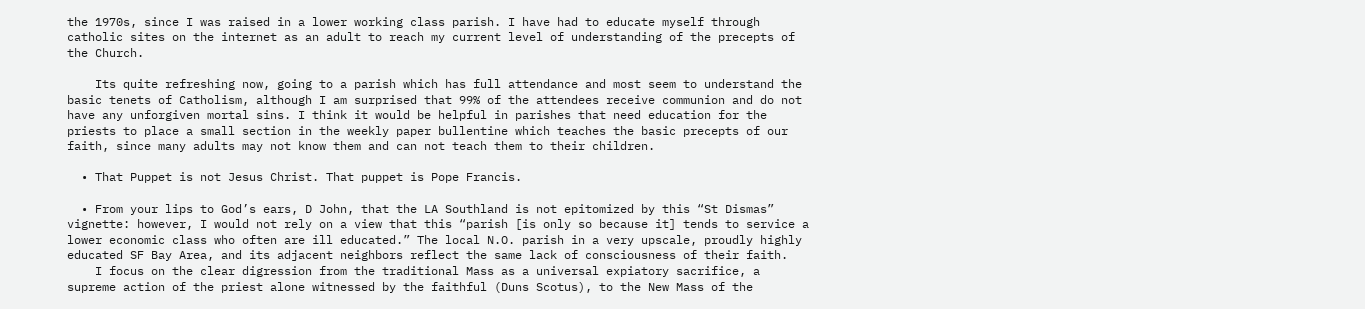the 1970s, since I was raised in a lower working class parish. I have had to educate myself through catholic sites on the internet as an adult to reach my current level of understanding of the precepts of the Church.

    Its quite refreshing now, going to a parish which has full attendance and most seem to understand the basic tenets of Catholism, although I am surprised that 99% of the attendees receive communion and do not have any unforgiven mortal sins. I think it would be helpful in parishes that need education for the priests to place a small section in the weekly paper bullentine which teaches the basic precepts of our faith, since many adults may not know them and can not teach them to their children.

  • That Puppet is not Jesus Christ. That puppet is Pope Francis.

  • From your lips to God’s ears, D John, that the LA Southland is not epitomized by this “St Dismas” vignette: however, I would not rely on a view that this “parish [is only so because it] tends to service a lower economic class who often are ill educated.” The local N.O. parish in a very upscale, proudly highly educated SF Bay Area, and its adjacent neighbors reflect the same lack of consciousness of their faith.
    I focus on the clear digression from the traditional Mass as a universal expiatory sacrifice, a supreme action of the priest alone witnessed by the faithful (Duns Scotus), to the New Mass of the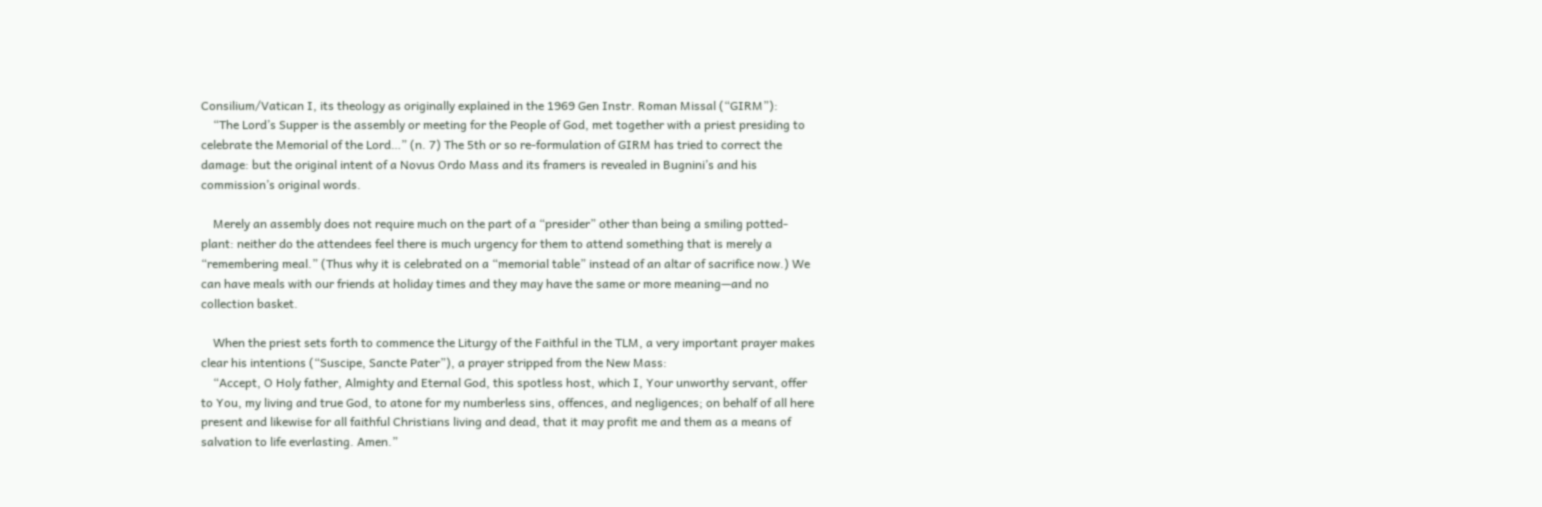Consilium/Vatican I, its theology as originally explained in the 1969 Gen Instr. Roman Missal (“GIRM”):
    “The Lord’s Supper is the assembly or meeting for the People of God, met together with a priest presiding to celebrate the Memorial of the Lord…” (n. 7) The 5th or so re-formulation of GIRM has tried to correct the damage: but the original intent of a Novus Ordo Mass and its framers is revealed in Bugnini’s and his commission’s original words.

    Merely an assembly does not require much on the part of a “presider” other than being a smiling potted-plant: neither do the attendees feel there is much urgency for them to attend something that is merely a “remembering meal.” (Thus why it is celebrated on a “memorial table” instead of an altar of sacrifice now.) We can have meals with our friends at holiday times and they may have the same or more meaning—and no collection basket.

    When the priest sets forth to commence the Liturgy of the Faithful in the TLM, a very important prayer makes clear his intentions (“Suscipe, Sancte Pater”), a prayer stripped from the New Mass:
    “Accept, O Holy father, Almighty and Eternal God, this spotless host, which I, Your unworthy servant, offer to You, my living and true God, to atone for my numberless sins, offences, and negligences; on behalf of all here present and likewise for all faithful Christians living and dead, that it may profit me and them as a means of salvation to life everlasting. Amen.”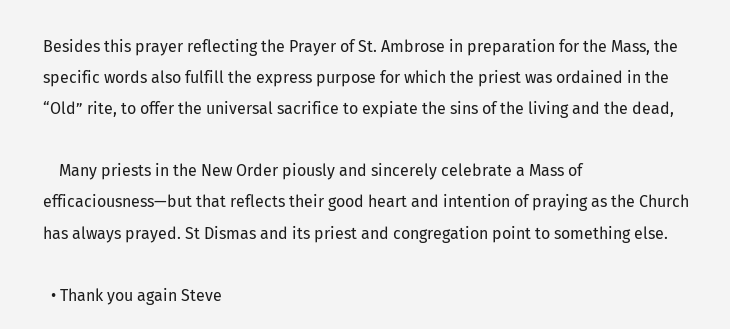Besides this prayer reflecting the Prayer of St. Ambrose in preparation for the Mass, the specific words also fulfill the express purpose for which the priest was ordained in the “Old” rite, to offer the universal sacrifice to expiate the sins of the living and the dead,

    Many priests in the New Order piously and sincerely celebrate a Mass of efficaciousness—but that reflects their good heart and intention of praying as the Church has always prayed. St Dismas and its priest and congregation point to something else.

  • Thank you again Steve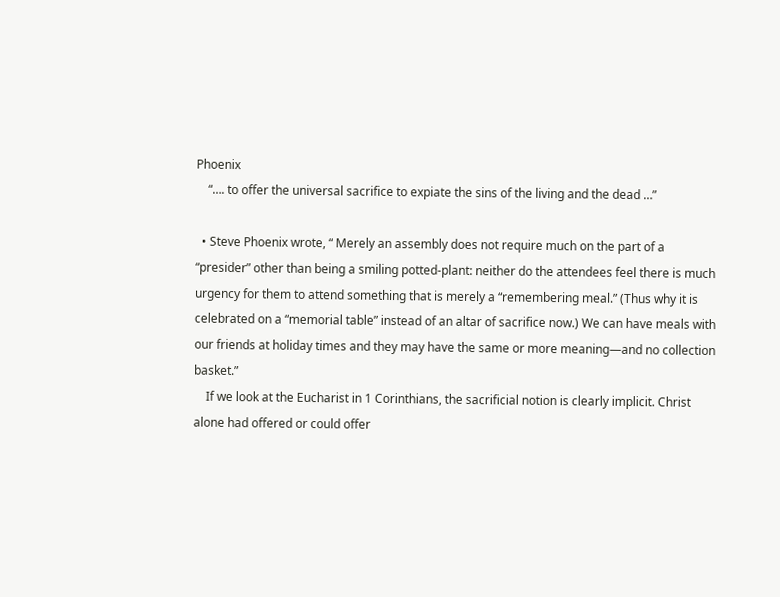Phoenix
    “…. to offer the universal sacrifice to expiate the sins of the living and the dead …”

  • Steve Phoenix wrote, “ Merely an assembly does not require much on the part of a “presider” other than being a smiling potted-plant: neither do the attendees feel there is much urgency for them to attend something that is merely a “remembering meal.” (Thus why it is celebrated on a “memorial table” instead of an altar of sacrifice now.) We can have meals with our friends at holiday times and they may have the same or more meaning—and no collection basket.”
    If we look at the Eucharist in 1 Corinthians, the sacrificial notion is clearly implicit. Christ alone had offered or could offer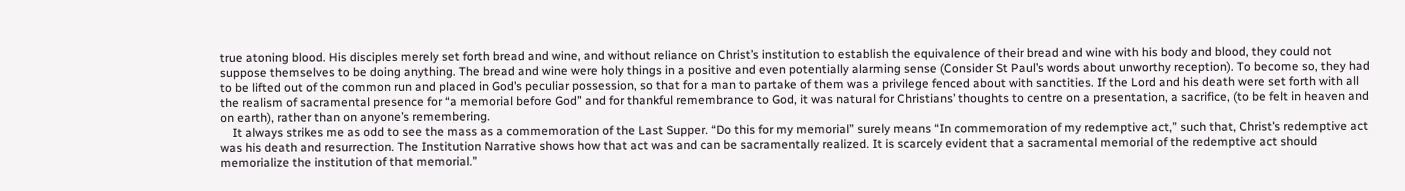true atoning blood. His disciples merely set forth bread and wine, and without reliance on Christ’s institution to establish the equivalence of their bread and wine with his body and blood, they could not suppose themselves to be doing anything. The bread and wine were holy things in a positive and even potentially alarming sense (Consider St Paul’s words about unworthy reception). To become so, they had to be lifted out of the common run and placed in God’s peculiar possession, so that for a man to partake of them was a privilege fenced about with sanctities. If the Lord and his death were set forth with all the realism of sacramental presence for “a memorial before God” and for thankful remembrance to God, it was natural for Christians’ thoughts to centre on a presentation, a sacrifice, (to be felt in heaven and on earth), rather than on anyone’s remembering.
    It always strikes me as odd to see the mass as a commemoration of the Last Supper. “Do this for my memorial” surely means “In commemoration of my redemptive act,” such that, Christ’s redemptive act was his death and resurrection. The Institution Narrative shows how that act was and can be sacramentally realized. It is scarcely evident that a sacramental memorial of the redemptive act should memorialize the institution of that memorial.”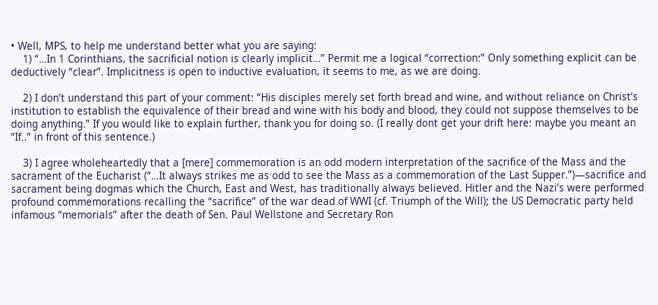• Well, MPS, to help me understand better what you are saying:
    1) “…In 1 Corinthians, the sacrificial notion is clearly implicit…” Permit me a logical “correction:” Only something explicit can be deductively “clear”. Implicitness is open to inductive evaluation, it seems to me, as we are doing.

    2) I don’t understand this part of your comment: “His disciples merely set forth bread and wine, and without reliance on Christ’s institution to establish the equivalence of their bread and wine with his body and blood, they could not suppose themselves to be doing anything.” If you would like to explain further, thank you for doing so. (I really dont get your drift here: maybe you meant an “If..” in front of this sentence.)

    3) I agree wholeheartedly that a [mere] commemoration is an odd modern interpretation of the sacrifice of the Mass and the sacrament of the Eucharist (“…It always strikes me as odd to see the Mass as a commemoration of the Last Supper.”)—sacrifice and sacrament being dogmas which the Church, East and West, has traditionally always believed. Hitler and the Nazi’s were performed profound commemorations recalling the “sacrifice” of the war dead of WWI (cf. Triumph of the Will); the US Democratic party held infamous “memorials” after the death of Sen. Paul Wellstone and Secretary Ron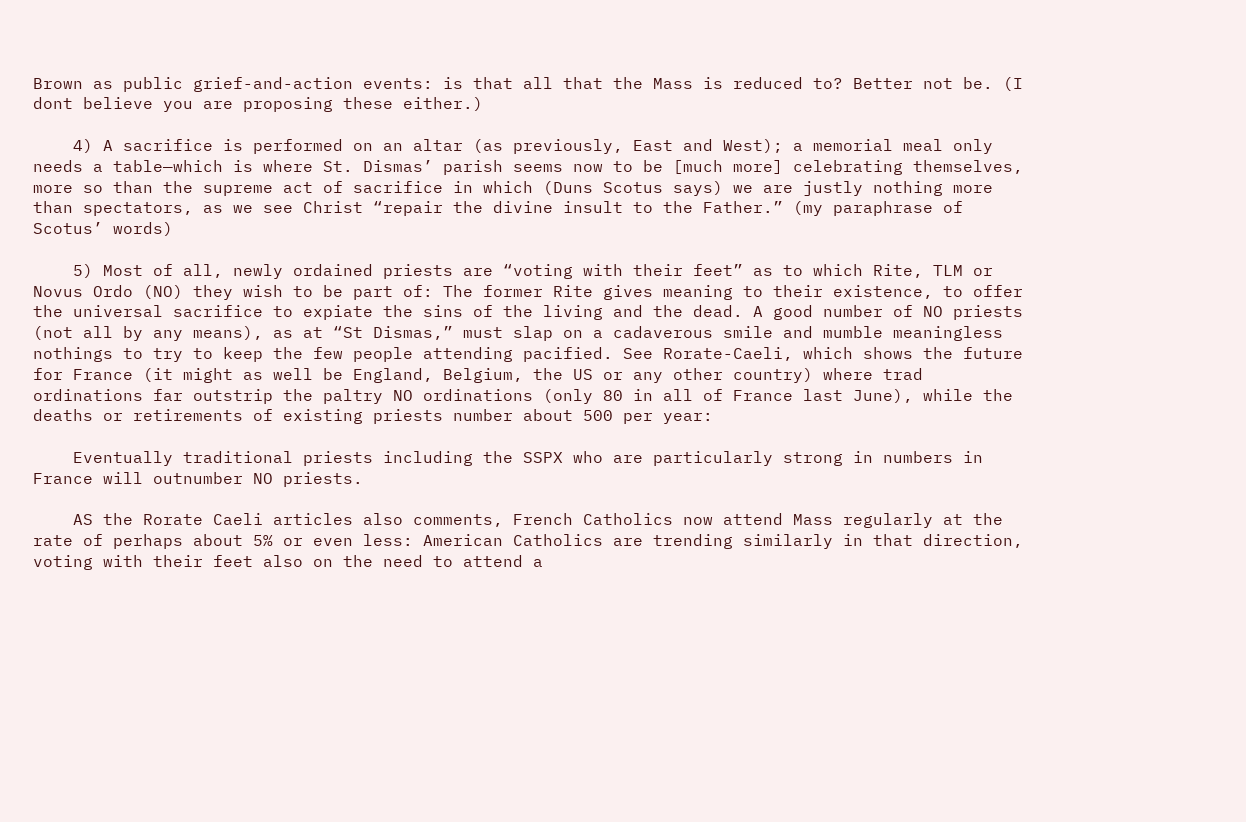Brown as public grief-and-action events: is that all that the Mass is reduced to? Better not be. (I dont believe you are proposing these either.)

    4) A sacrifice is performed on an altar (as previously, East and West); a memorial meal only needs a table—which is where St. Dismas’ parish seems now to be [much more] celebrating themselves, more so than the supreme act of sacrifice in which (Duns Scotus says) we are justly nothing more than spectators, as we see Christ “repair the divine insult to the Father.” (my paraphrase of Scotus’ words)

    5) Most of all, newly ordained priests are “voting with their feet” as to which Rite, TLM or Novus Ordo (NO) they wish to be part of: The former Rite gives meaning to their existence, to offer the universal sacrifice to expiate the sins of the living and the dead. A good number of NO priests (not all by any means), as at “St Dismas,” must slap on a cadaverous smile and mumble meaningless nothings to try to keep the few people attending pacified. See Rorate-Caeli, which shows the future for France (it might as well be England, Belgium, the US or any other country) where trad ordinations far outstrip the paltry NO ordinations (only 80 in all of France last June), while the deaths or retirements of existing priests number about 500 per year:

    Eventually traditional priests including the SSPX who are particularly strong in numbers in France will outnumber NO priests.

    AS the Rorate Caeli articles also comments, French Catholics now attend Mass regularly at the rate of perhaps about 5% or even less: American Catholics are trending similarly in that direction, voting with their feet also on the need to attend a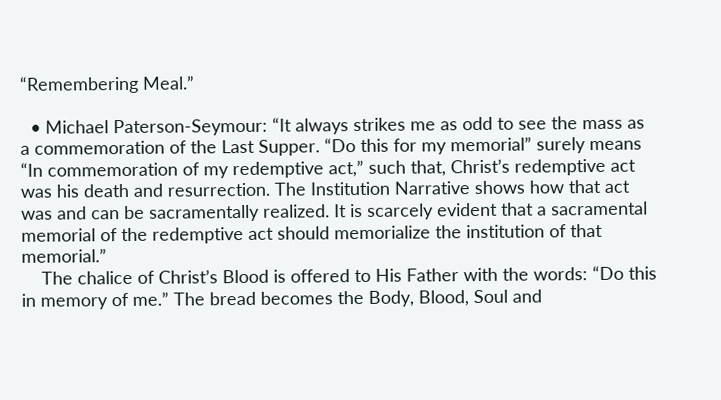“Remembering Meal.”

  • Michael Paterson-Seymour: “It always strikes me as odd to see the mass as a commemoration of the Last Supper. “Do this for my memorial” surely means “In commemoration of my redemptive act,” such that, Christ’s redemptive act was his death and resurrection. The Institution Narrative shows how that act was and can be sacramentally realized. It is scarcely evident that a sacramental memorial of the redemptive act should memorialize the institution of that memorial.”
    The chalice of Christ’s Blood is offered to His Father with the words: “Do this in memory of me.” The bread becomes the Body, Blood, Soul and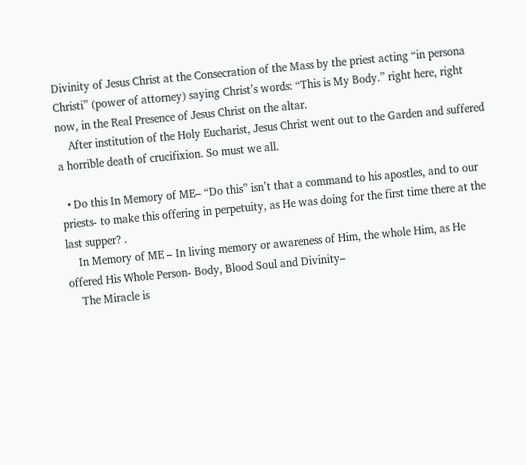Divinity of Jesus Christ at the Consecration of the Mass by the priest acting “in persona Christi” (power of attorney) saying Christ’s words: “This is My Body.” right here, right now, in the Real Presence of Jesus Christ on the altar.
    After institution of the Holy Eucharist, Jesus Christ went out to the Garden and suffered a horrible death of crucifixion. So must we all.

  • Do this In Memory of ME– “Do this” isn’t that a command to his apostles, and to our priests- to make this offering in perpetuity, as He was doing for the first time there at the last supper? .
    In Memory of ME – In living memory or awareness of Him, the whole Him, as He offered His Whole Person- Body, Blood Soul and Divinity–
    The Miracle is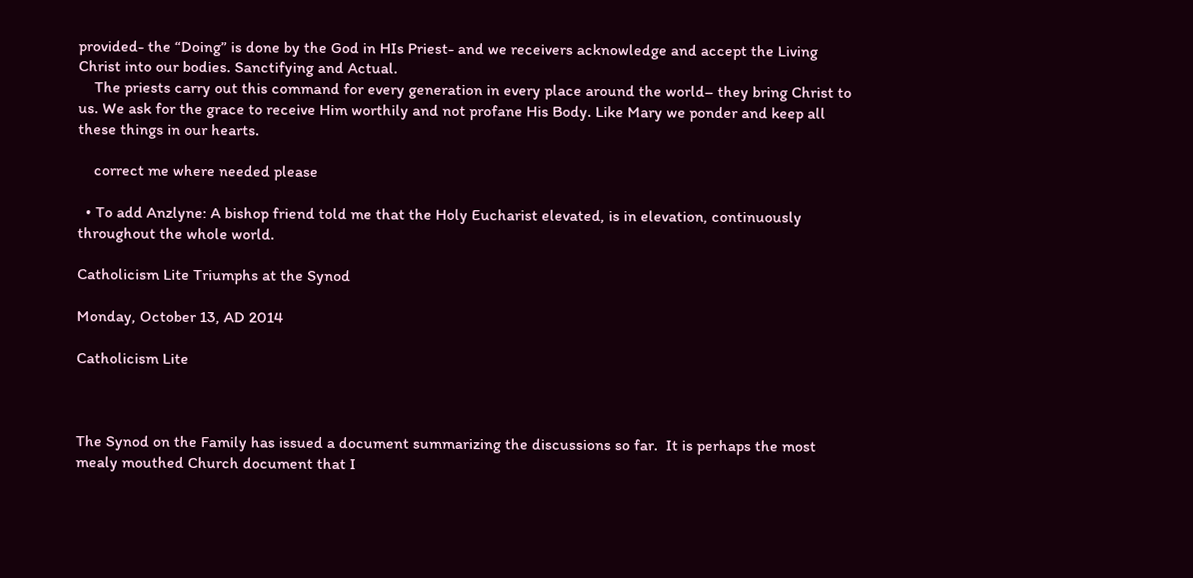provided- the “Doing” is done by the God in HIs Priest- and we receivers acknowledge and accept the Living Christ into our bodies. Sanctifying and Actual.
    The priests carry out this command for every generation in every place around the world– they bring Christ to us. We ask for the grace to receive Him worthily and not profane His Body. Like Mary we ponder and keep all these things in our hearts.

    correct me where needed please

  • To add Anzlyne: A bishop friend told me that the Holy Eucharist elevated, is in elevation, continuously throughout the whole world.

Catholicism Lite Triumphs at the Synod

Monday, October 13, AD 2014

Catholicism Lite



The Synod on the Family has issued a document summarizing the discussions so far.  It is perhaps the most mealy mouthed Church document that I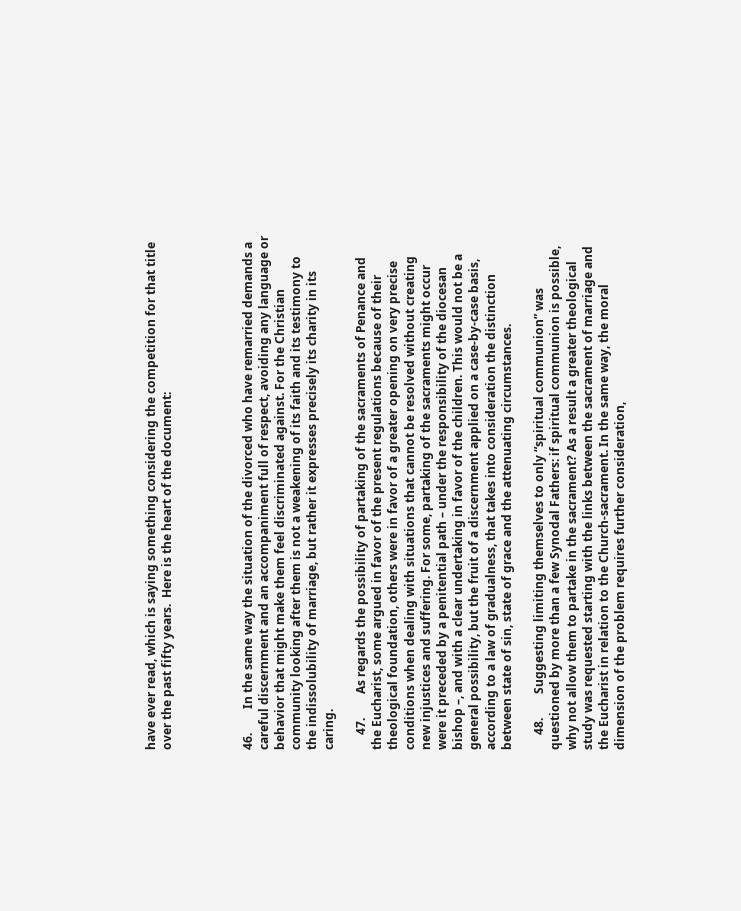have ever read, which is saying something considering the competition for that title over the past fifty years.  Here is the heart of the document:




46.        In the same way the situation of the divorced who have remarried demands a careful discernment and an accompaniment full of respect, avoiding any language or behavior that might make them feel discriminated against. For the Christian community looking after them is not a weakening of its faith and its testimony to the indissolubility of marriage, but rather it expresses precisely its charity in its caring.

     47.        As regards the possibility of partaking of the sacraments of Penance and the Eucharist, some argued in favor of the present regulations because of their theological foundation, others were in favor of a greater opening on very precise conditions when dealing with situations that cannot be resolved without creating new injustices and suffering. For some, partaking of the sacraments might occur were it preceded by a penitential path – under the responsibility of the diocesan bishop –, and with a clear undertaking in favor of the children. This would not be a general possibility, but the fruit of a discernment applied on a case-by-case basis, according to a law of gradualness, that takes into consideration the distinction between state of sin, state of grace and the attenuating circumstances.

     48.        Suggesting limiting themselves to only “spiritual communion” was questioned by more than a few Synodal Fathers: if spiritual communion is possible, why not allow them to partake in the sacrament? As a result a greater theological study was requested starting with the links between the sacrament of marriage and the Eucharist in relation to the Church-sacrament. In the same way, the moral dimension of the problem requires further consideration,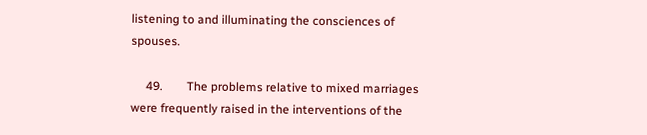listening to and illuminating the consciences of spouses.

     49.        The problems relative to mixed marriages were frequently raised in the interventions of the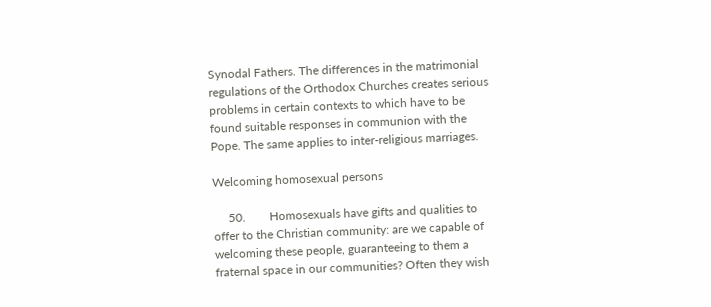Synodal Fathers. The differences in the matrimonial regulations of the Orthodox Churches creates serious problems in certain contexts to which have to be found suitable responses in communion with the Pope. The same applies to inter-religious marriages.

Welcoming homosexual persons

     50.        Homosexuals have gifts and qualities to offer to the Christian community: are we capable of welcoming these people, guaranteeing to them a fraternal space in our communities? Often they wish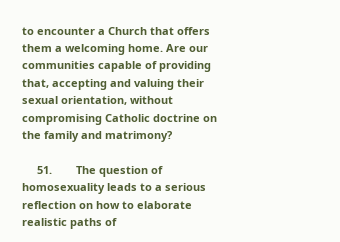to encounter a Church that offers them a welcoming home. Are our communities capable of providing that, accepting and valuing their sexual orientation, without compromising Catholic doctrine on the family and matrimony?

     51.        The question of homosexuality leads to a serious reflection on how to elaborate realistic paths of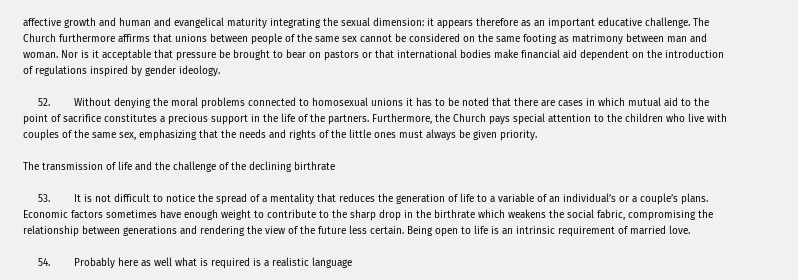affective growth and human and evangelical maturity integrating the sexual dimension: it appears therefore as an important educative challenge. The Church furthermore affirms that unions between people of the same sex cannot be considered on the same footing as matrimony between man and woman. Nor is it acceptable that pressure be brought to bear on pastors or that international bodies make financial aid dependent on the introduction of regulations inspired by gender ideology.

     52.        Without denying the moral problems connected to homosexual unions it has to be noted that there are cases in which mutual aid to the point of sacrifice constitutes a precious support in the life of the partners. Furthermore, the Church pays special attention to the children who live with couples of the same sex, emphasizing that the needs and rights of the little ones must always be given priority.

The transmission of life and the challenge of the declining birthrate

     53.        It is not difficult to notice the spread of a mentality that reduces the generation of life to a variable of an individual’s or a couple’s plans. Economic factors sometimes have enough weight to contribute to the sharp drop in the birthrate which weakens the social fabric, compromising the relationship between generations and rendering the view of the future less certain. Being open to life is an intrinsic requirement of married love.

     54.        Probably here as well what is required is a realistic language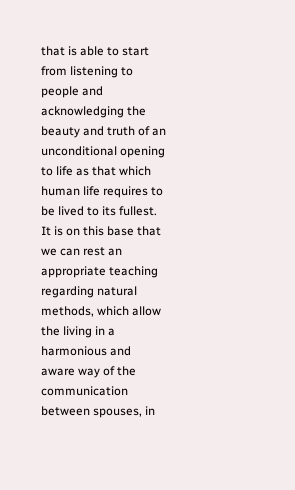that is able to start from listening to people and acknowledging the beauty and truth of an unconditional opening to life as that which human life requires to be lived to its fullest. It is on this base that we can rest an appropriate teaching regarding natural methods, which allow the living in a harmonious and aware way of the communication between spouses, in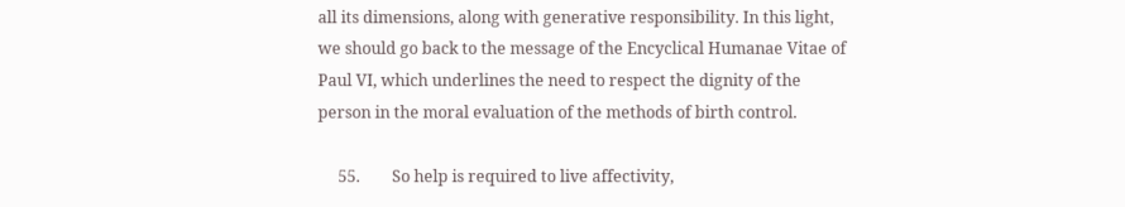all its dimensions, along with generative responsibility. In this light, we should go back to the message of the Encyclical Humanae Vitae of Paul VI, which underlines the need to respect the dignity of the person in the moral evaluation of the methods of birth control.

     55.        So help is required to live affectivity,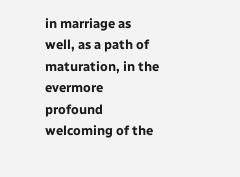in marriage as well, as a path of maturation, in the evermore profound welcoming of the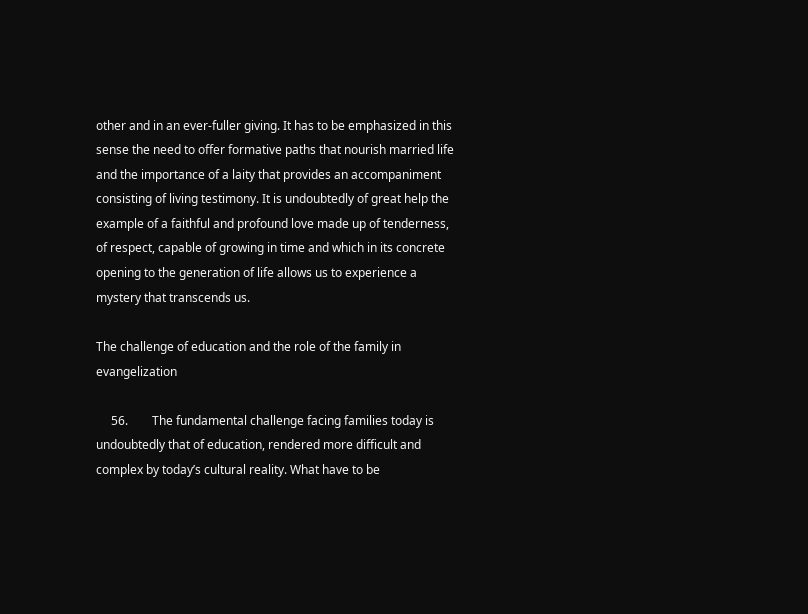other and in an ever-fuller giving. It has to be emphasized in this sense the need to offer formative paths that nourish married life and the importance of a laity that provides an accompaniment consisting of living testimony. It is undoubtedly of great help the example of a faithful and profound love made up of tenderness, of respect, capable of growing in time and which in its concrete opening to the generation of life allows us to experience a mystery that transcends us.

The challenge of education and the role of the family in evangelization

     56.        The fundamental challenge facing families today is undoubtedly that of education, rendered more difficult and complex by today’s cultural reality. What have to be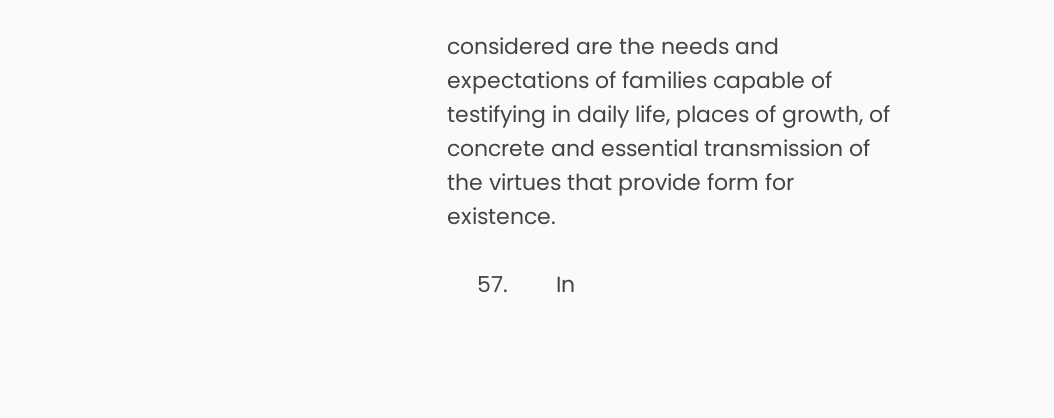considered are the needs and expectations of families capable of testifying in daily life, places of growth, of concrete and essential transmission of the virtues that provide form for existence.

     57.        In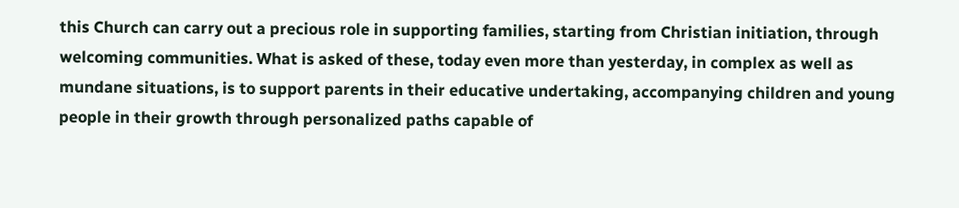this Church can carry out a precious role in supporting families, starting from Christian initiation, through welcoming communities. What is asked of these, today even more than yesterday, in complex as well as mundane situations, is to support parents in their educative undertaking, accompanying children and young people in their growth through personalized paths capable of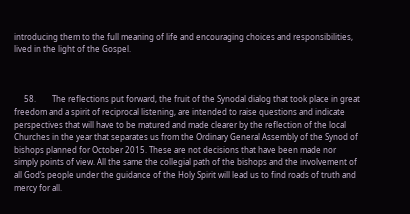introducing them to the full meaning of life and encouraging choices and responsibilities, lived in the light of the Gospel.



     58.        The reflections put forward, the fruit of the Synodal dialog that took place in great freedom and a spirit of reciprocal listening, are intended to raise questions and indicate perspectives that will have to be matured and made clearer by the reflection of the local Churches in the year that separates us from the Ordinary General Assembly of the Synod of bishops planned for October 2015. These are not decisions that have been made nor simply points of view. All the same the collegial path of the bishops and the involvement of all God’s people under the guidance of the Holy Spirit will lead us to find roads of truth and mercy for all.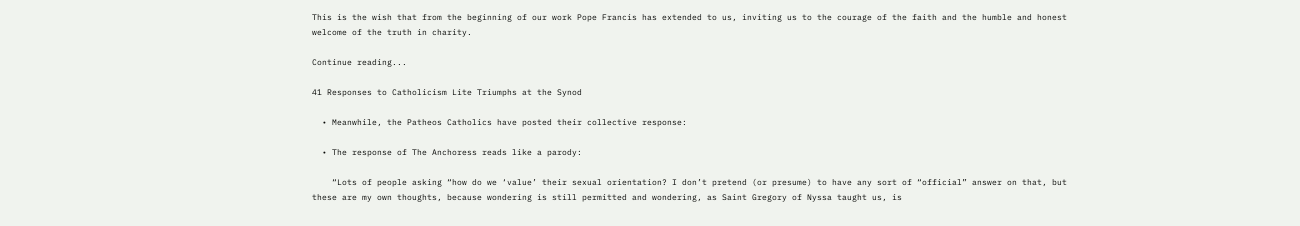This is the wish that from the beginning of our work Pope Francis has extended to us, inviting us to the courage of the faith and the humble and honest welcome of the truth in charity.

Continue reading...

41 Responses to Catholicism Lite Triumphs at the Synod

  • Meanwhile, the Patheos Catholics have posted their collective response:

  • The response of The Anchoress reads like a parody:

    “Lots of people asking “how do we ‘value’ their sexual orientation? I don’t pretend (or presume) to have any sort of “official” answer on that, but these are my own thoughts, because wondering is still permitted and wondering, as Saint Gregory of Nyssa taught us, is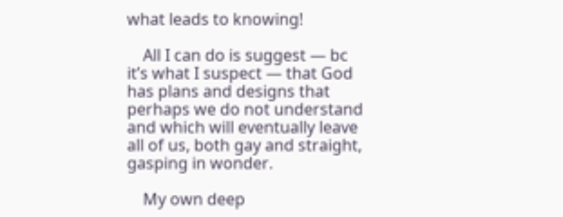what leads to knowing!

    All I can do is suggest — bc it’s what I suspect — that God has plans and designs that perhaps we do not understand and which will eventually leave all of us, both gay and straight, gasping in wonder.

    My own deep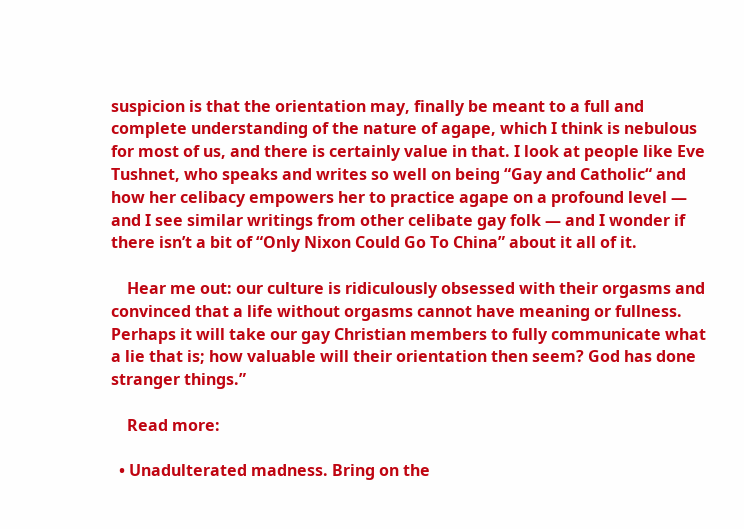suspicion is that the orientation may, finally be meant to a full and complete understanding of the nature of agape, which I think is nebulous for most of us, and there is certainly value in that. I look at people like Eve Tushnet, who speaks and writes so well on being “Gay and Catholic“ and how her celibacy empowers her to practice agape on a profound level — and I see similar writings from other celibate gay folk — and I wonder if there isn’t a bit of “Only Nixon Could Go To China” about it all of it.

    Hear me out: our culture is ridiculously obsessed with their orgasms and convinced that a life without orgasms cannot have meaning or fullness. Perhaps it will take our gay Christian members to fully communicate what a lie that is; how valuable will their orientation then seem? God has done stranger things.”

    Read more:

  • Unadulterated madness. Bring on the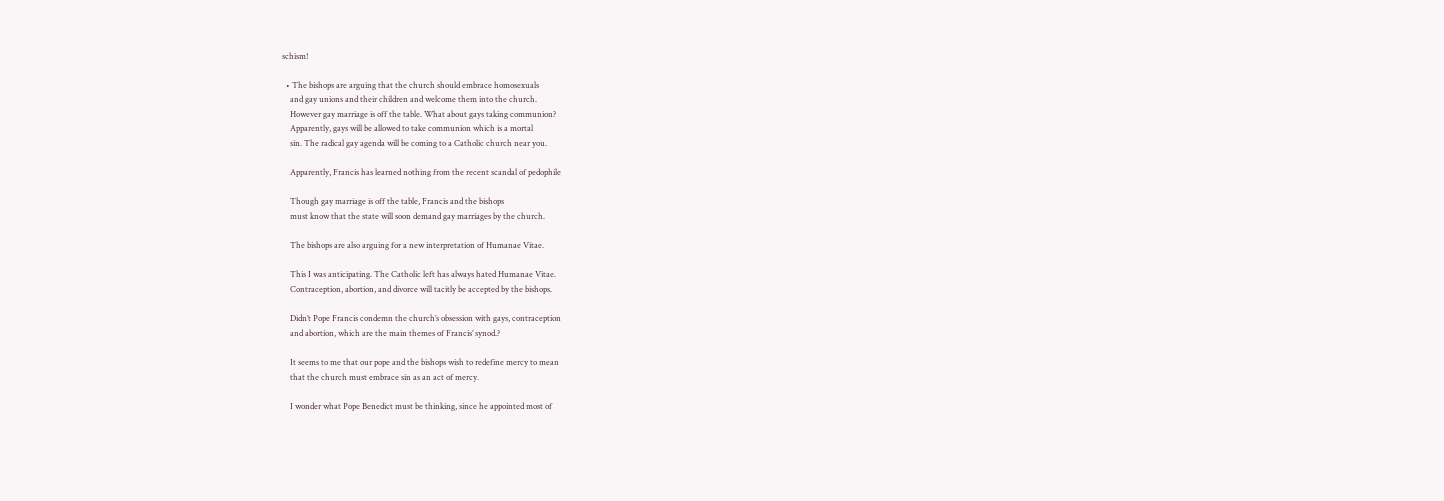schism!

  • The bishops are arguing that the church should embrace homosexuals
    and gay unions and their children and welcome them into the church.
    However gay marriage is off the table. What about gays taking communion?
    Apparently, gays will be allowed to take communion which is a mortal
    sin. The radical gay agenda will be coming to a Catholic church near you.

    Apparently, Francis has learned nothing from the recent scandal of pedophile

    Though gay marriage is off the table, Francis and the bishops
    must know that the state will soon demand gay marriages by the church.

    The bishops are also arguing for a new interpretation of Humanae Vitae.

    This I was anticipating. The Catholic left has always hated Humanae Vitae.
    Contraception, abortion, and divorce will tacitly be accepted by the bishops.

    Didn’t Pope Francis condemn the church’s obsession with gays, contraception
    and abortion, which are the main themes of Francis’ synod.?

    It seems to me that our pope and the bishops wish to redefine mercy to mean
    that the church must embrace sin as an act of mercy.

    I wonder what Pope Benedict must be thinking, since he appointed most of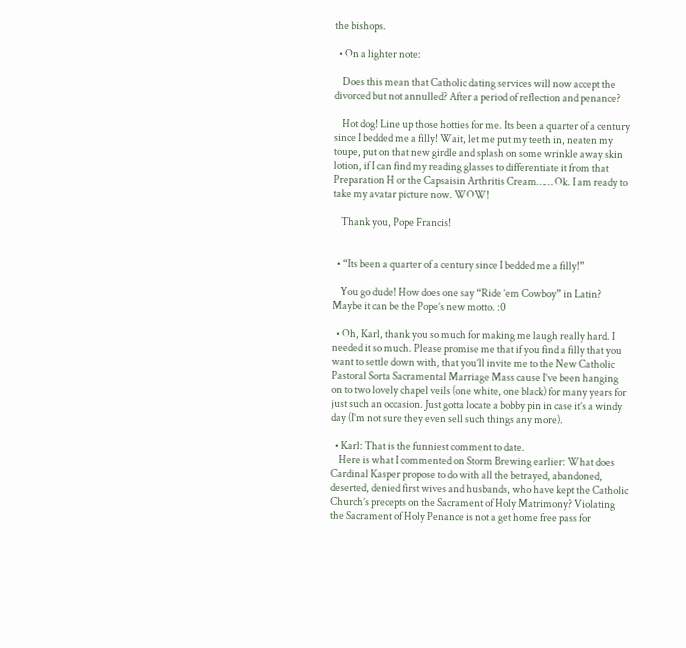the bishops.

  • On a lighter note:

    Does this mean that Catholic dating services will now accept the divorced but not annulled? After a period of reflection and penance?

    Hot dog! Line up those hotties for me. Its been a quarter of a century since I bedded me a filly! Wait, let me put my teeth in, neaten my toupe, put on that new girdle and splash on some wrinkle away skin lotion, if I can find my reading glasses to differentiate it from that Preparation H or the Capsaisin Arthritis Cream…… Ok. I am ready to take my avatar picture now. WOW!

    Thank you, Pope Francis!


  • “Its been a quarter of a century since I bedded me a filly!”

    You go dude! How does one say “Ride ’em Cowboy” in Latin? Maybe it can be the Pope’s new motto. :0

  • Oh, Karl, thank you so much for making me laugh really hard. I needed it so much. Please promise me that if you find a filly that you want to settle down with, that you’ll invite me to the New Catholic Pastoral Sorta Sacramental Marriage Mass cause I’ve been hanging on to two lovely chapel veils (one white, one black) for many years for just such an occasion. Just gotta locate a bobby pin in case it’s a windy day (I’m not sure they even sell such things any more).

  • Karl: That is the funniest comment to date.
    Here is what I commented on Storm Brewing earlier: What does Cardinal Kasper propose to do with all the betrayed, abandoned, deserted, denied first wives and husbands, who have kept the Catholic Church’s precepts on the Sacrament of Holy Matrimony? Violating the Sacrament of Holy Penance is not a get home free pass for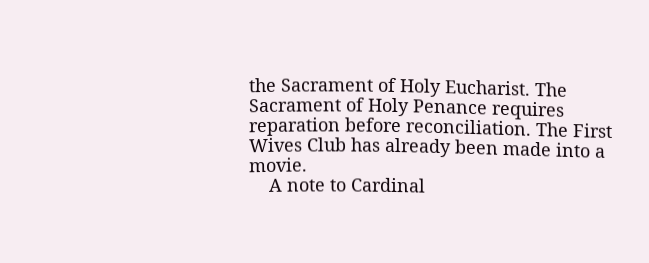the Sacrament of Holy Eucharist. The Sacrament of Holy Penance requires reparation before reconciliation. The First Wives Club has already been made into a movie.
    A note to Cardinal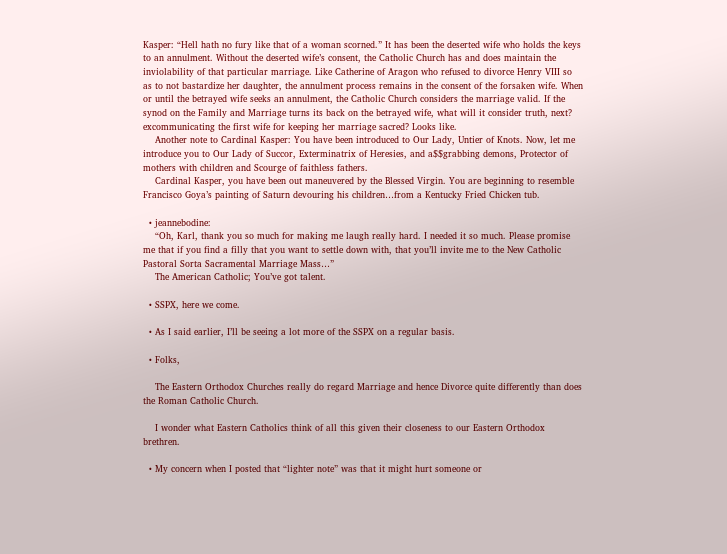Kasper: “Hell hath no fury like that of a woman scorned.” It has been the deserted wife who holds the keys to an annulment. Without the deserted wife’s consent, the Catholic Church has and does maintain the inviolability of that particular marriage. Like Catherine of Aragon who refused to divorce Henry VIII so as to not bastardize her daughter, the annulment process remains in the consent of the forsaken wife. When or until the betrayed wife seeks an annulment, the Catholic Church considers the marriage valid. If the synod on the Family and Marriage turns its back on the betrayed wife, what will it consider truth, next? excommunicating the first wife for keeping her marriage sacred? Looks like.
    Another note to Cardinal Kasper: You have been introduced to Our Lady, Untier of Knots. Now, let me introduce you to Our Lady of Succor, Exterminatrix of Heresies, and a$$grabbing demons, Protector of mothers with children and Scourge of faithless fathers.
    Cardinal Kasper, you have been out maneuvered by the Blessed Virgin. You are beginning to resemble Francisco Goya’s painting of Saturn devouring his children…from a Kentucky Fried Chicken tub.

  • jeannebodine:
    “Oh, Karl, thank you so much for making me laugh really hard. I needed it so much. Please promise me that if you find a filly that you want to settle down with, that you’ll invite me to the New Catholic Pastoral Sorta Sacramental Marriage Mass…”
    The American Catholic; You’ve got talent.

  • SSPX, here we come.

  • As I said earlier, I’ll be seeing a lot more of the SSPX on a regular basis.

  • Folks,

    The Eastern Orthodox Churches really do regard Marriage and hence Divorce quite differently than does the Roman Catholic Church.

    I wonder what Eastern Catholics think of all this given their closeness to our Eastern Orthodox brethren.

  • My concern when I posted that “lighter note” was that it might hurt someone or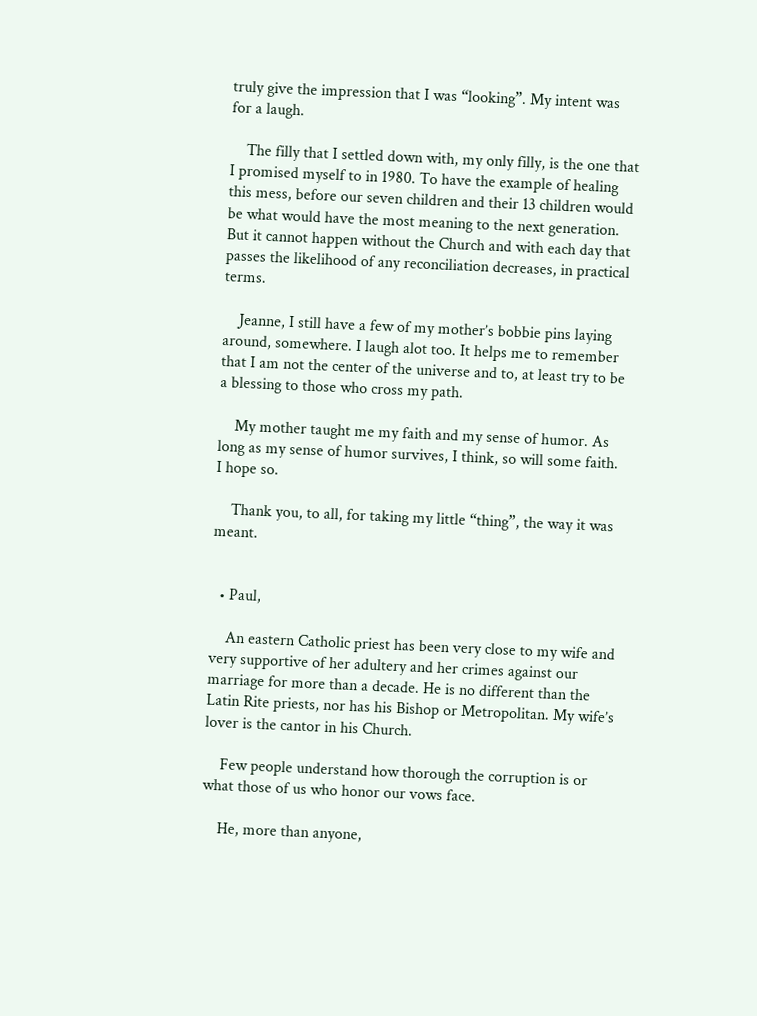truly give the impression that I was “looking”. My intent was for a laugh.

    The filly that I settled down with, my only filly, is the one that I promised myself to in 1980. To have the example of healing this mess, before our seven children and their 13 children would be what would have the most meaning to the next generation. But it cannot happen without the Church and with each day that passes the likelihood of any reconciliation decreases, in practical terms.

    Jeanne, I still have a few of my mother’s bobbie pins laying around, somewhere. I laugh alot too. It helps me to remember that I am not the center of the universe and to, at least try to be a blessing to those who cross my path.

    My mother taught me my faith and my sense of humor. As long as my sense of humor survives, I think, so will some faith. I hope so.

    Thank you, to all, for taking my little “thing”, the way it was meant.


  • Paul,

    An eastern Catholic priest has been very close to my wife and very supportive of her adultery and her crimes against our marriage for more than a decade. He is no different than the Latin Rite priests, nor has his Bishop or Metropolitan. My wife’s lover is the cantor in his Church.

    Few people understand how thorough the corruption is or what those of us who honor our vows face.

    He, more than anyone,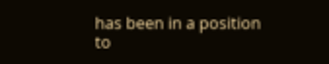has been in a position to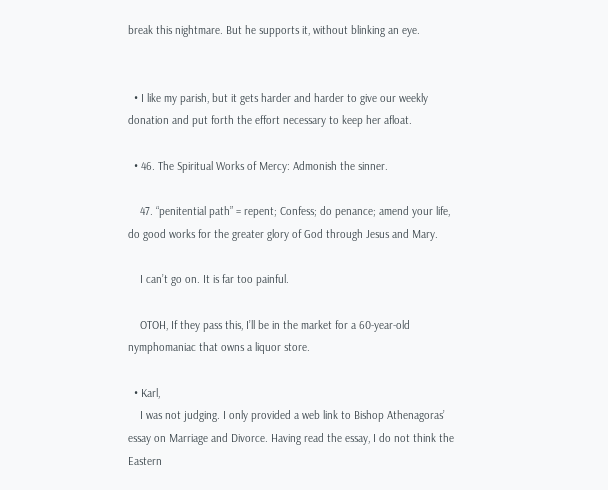break this nightmare. But he supports it, without blinking an eye.


  • I like my parish, but it gets harder and harder to give our weekly donation and put forth the effort necessary to keep her afloat.

  • 46. The Spiritual Works of Mercy: Admonish the sinner.

    47. “penitential path” = repent; Confess; do penance; amend your life, do good works for the greater glory of God through Jesus and Mary.

    I can’t go on. It is far too painful.

    OTOH, If they pass this, I’ll be in the market for a 60-year-old nymphomaniac that owns a liquor store.

  • Karl,
    I was not judging. I only provided a web link to Bishop Athenagoras’ essay on Marriage and Divorce. Having read the essay, I do not think the Eastern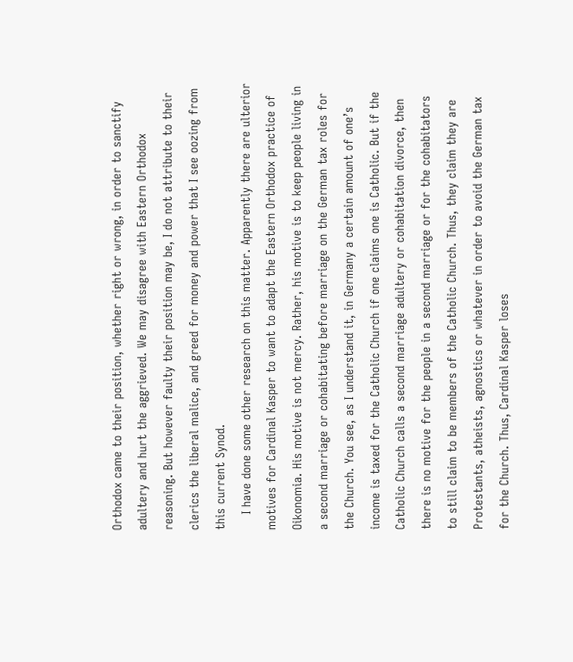Orthodox came to their position, whether right or wrong, in order to sanctify adultery and hurt the aggrieved. We may disagree with Eastern Orthodox reasoning. But however faulty their position may be, I do not attribute to their clerics the liberal malice, and greed for money and power that I see oozing from this current Synod.
    I have done some other research on this matter. Apparently there are ulterior motives for Cardinal Kasper to want to adapt the Eastern Orthodox practice of Oikonomia. His motive is not mercy. Rather, his motive is to keep people living in a second marriage or cohabitating before marriage on the German tax roles for the Church. You see, as I understand it, in Germany a certain amount of one’s income is taxed for the Catholic Church if one claims one is Catholic. But if the Catholic Church calls a second marriage adultery or cohabitation divorce, then there is no motive for the people in a second marriage or for the cohabitators to still claim to be members of the Catholic Church. Thus, they claim they are Protestants, atheists, agnostics or whatever in order to avoid the German tax for the Church. Thus, Cardinal Kasper loses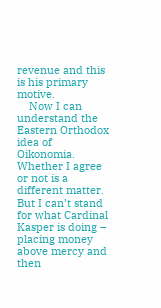revenue and this is his primary motive.
    Now I can understand the Eastern Orthodox idea of Oikonomia. Whether I agree or not is a different matter. But I can’t stand for what Cardinal Kasper is doing – placing money above mercy and then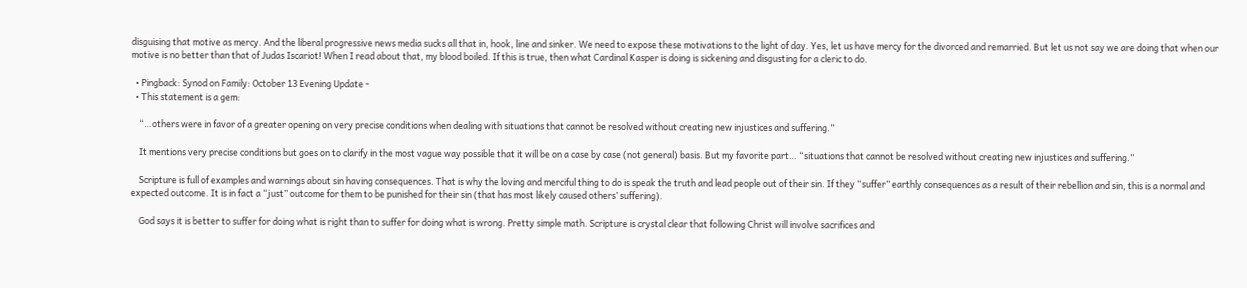disguising that motive as mercy. And the liberal progressive news media sucks all that in, hook, line and sinker. We need to expose these motivations to the light of day. Yes, let us have mercy for the divorced and remarried. But let us not say we are doing that when our motive is no better than that of Judas Iscariot! When I read about that, my blood boiled. If this is true, then what Cardinal Kasper is doing is sickening and disgusting for a cleric to do.

  • Pingback: Synod on Family: October 13 Evening Update -
  • This statement is a gem:

    “…others were in favor of a greater opening on very precise conditions when dealing with situations that cannot be resolved without creating new injustices and suffering.”

    It mentions very precise conditions but goes on to clarify in the most vague way possible that it will be on a case by case (not general) basis. But my favorite part… “situations that cannot be resolved without creating new injustices and suffering.”

    Scripture is full of examples and warnings about sin having consequences. That is why the loving and merciful thing to do is speak the truth and lead people out of their sin. If they “suffer” earthly consequences as a result of their rebellion and sin, this is a normal and expected outcome. It is in fact a “just” outcome for them to be punished for their sin (that has most likely caused others’ suffering).

    God says it is better to suffer for doing what is right than to suffer for doing what is wrong. Pretty simple math. Scripture is crystal clear that following Christ will involve sacrifices and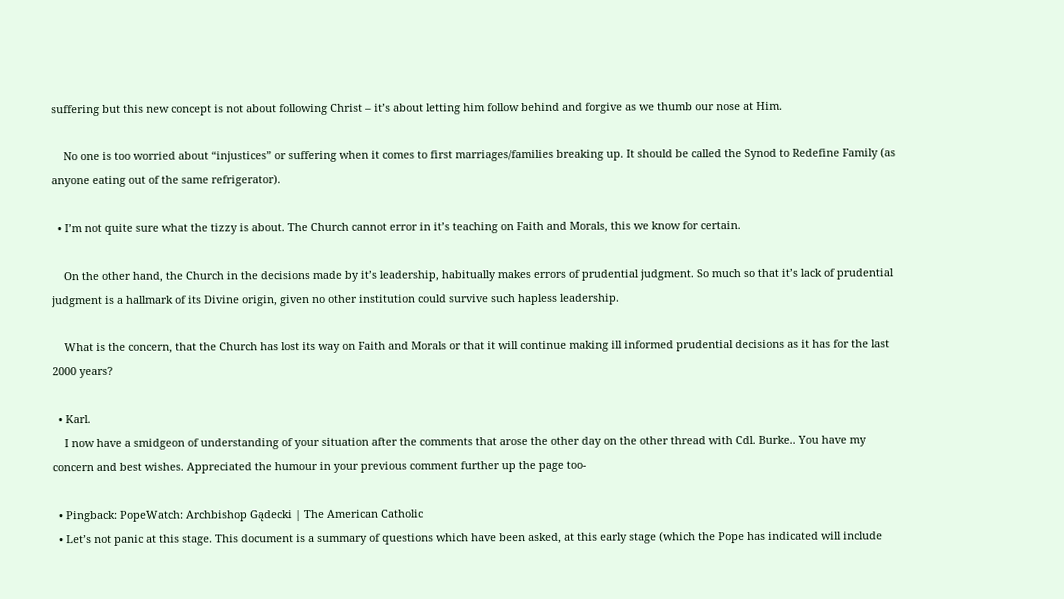suffering but this new concept is not about following Christ – it’s about letting him follow behind and forgive as we thumb our nose at Him.

    No one is too worried about “injustices” or suffering when it comes to first marriages/families breaking up. It should be called the Synod to Redefine Family (as anyone eating out of the same refrigerator).

  • I’m not quite sure what the tizzy is about. The Church cannot error in it’s teaching on Faith and Morals, this we know for certain.

    On the other hand, the Church in the decisions made by it’s leadership, habitually makes errors of prudential judgment. So much so that it’s lack of prudential judgment is a hallmark of its Divine origin, given no other institution could survive such hapless leadership.

    What is the concern, that the Church has lost its way on Faith and Morals or that it will continue making ill informed prudential decisions as it has for the last 2000 years?

  • Karl.
    I now have a smidgeon of understanding of your situation after the comments that arose the other day on the other thread with Cdl. Burke.. You have my concern and best wishes. Appreciated the humour in your previous comment further up the page too-

  • Pingback: PopeWatch: Archbishop Gądecki | The American Catholic
  • Let’s not panic at this stage. This document is a summary of questions which have been asked, at this early stage (which the Pope has indicated will include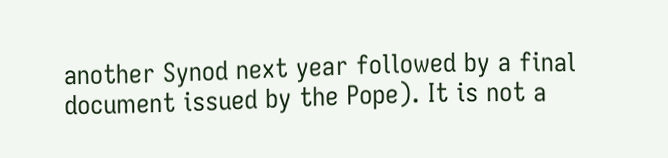another Synod next year followed by a final document issued by the Pope). It is not a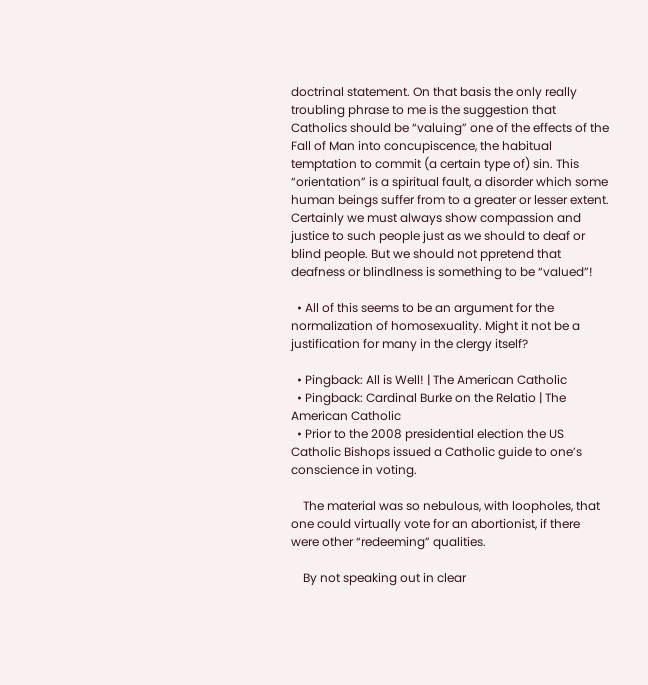doctrinal statement. On that basis the only really troubling phrase to me is the suggestion that Catholics should be “valuing” one of the effects of the Fall of Man into concupiscence, the habitual temptation to commit (a certain type of) sin. This “orientation” is a spiritual fault, a disorder which some human beings suffer from to a greater or lesser extent. Certainly we must always show compassion and justice to such people just as we should to deaf or blind people. But we should not ppretend that deafness or blindlness is something to be “valued”!

  • All of this seems to be an argument for the normalization of homosexuality. Might it not be a justification for many in the clergy itself?

  • Pingback: All is Well! | The American Catholic
  • Pingback: Cardinal Burke on the Relatio | The American Catholic
  • Prior to the 2008 presidential election the US Catholic Bishops issued a Catholic guide to one’s conscience in voting.

    The material was so nebulous, with loopholes, that one could virtually vote for an abortionist, if there were other “redeeming” qualities.

    By not speaking out in clear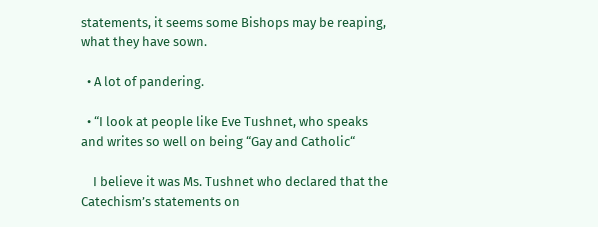statements, it seems some Bishops may be reaping, what they have sown.

  • A lot of pandering.

  • “I look at people like Eve Tushnet, who speaks and writes so well on being “Gay and Catholic“

    I believe it was Ms. Tushnet who declared that the Catechism’s statements on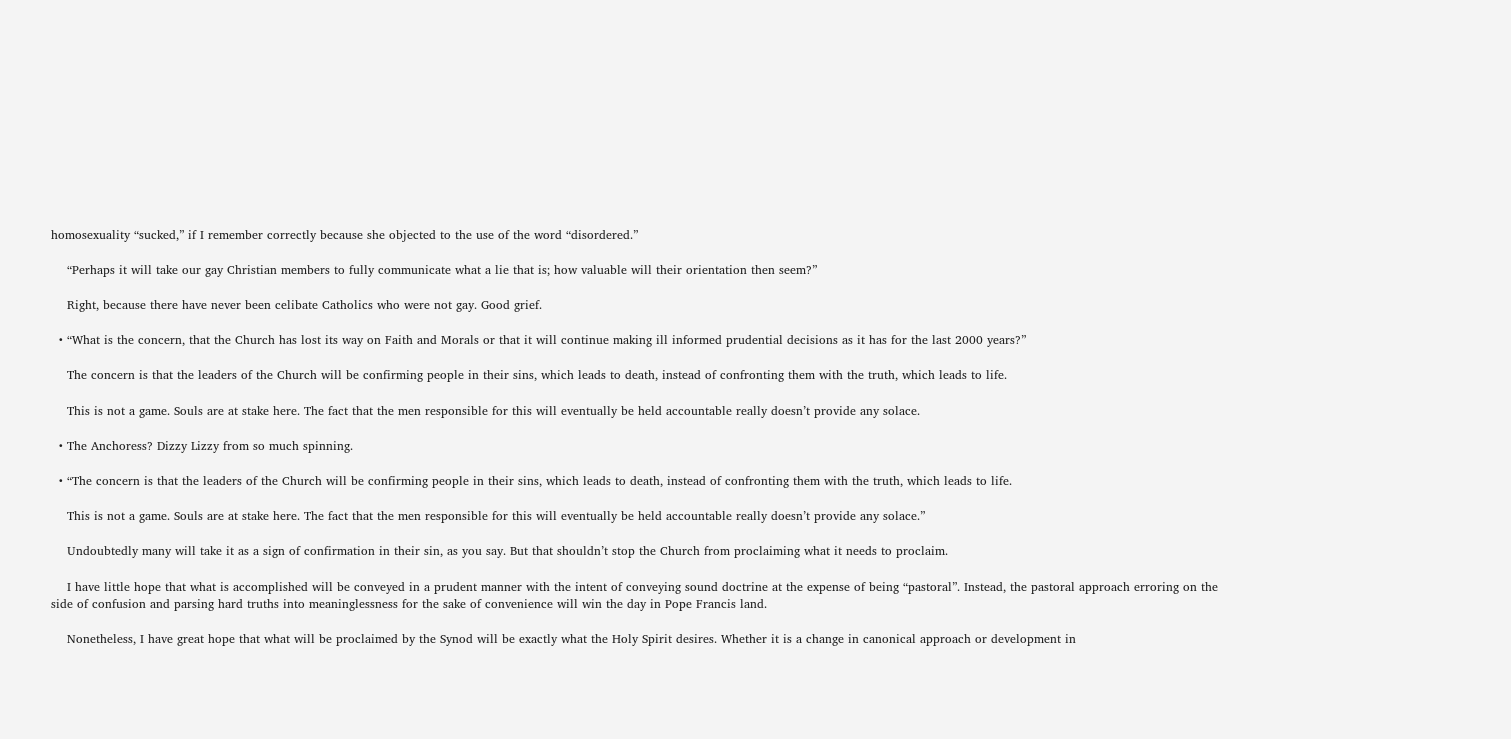homosexuality “sucked,” if I remember correctly because she objected to the use of the word “disordered.”

    “Perhaps it will take our gay Christian members to fully communicate what a lie that is; how valuable will their orientation then seem?”

    Right, because there have never been celibate Catholics who were not gay. Good grief.

  • “What is the concern, that the Church has lost its way on Faith and Morals or that it will continue making ill informed prudential decisions as it has for the last 2000 years?”

    The concern is that the leaders of the Church will be confirming people in their sins, which leads to death, instead of confronting them with the truth, which leads to life.

    This is not a game. Souls are at stake here. The fact that the men responsible for this will eventually be held accountable really doesn’t provide any solace.

  • The Anchoress? Dizzy Lizzy from so much spinning.

  • “The concern is that the leaders of the Church will be confirming people in their sins, which leads to death, instead of confronting them with the truth, which leads to life.

    This is not a game. Souls are at stake here. The fact that the men responsible for this will eventually be held accountable really doesn’t provide any solace.”

    Undoubtedly many will take it as a sign of confirmation in their sin, as you say. But that shouldn’t stop the Church from proclaiming what it needs to proclaim.

    I have little hope that what is accomplished will be conveyed in a prudent manner with the intent of conveying sound doctrine at the expense of being “pastoral”. Instead, the pastoral approach erroring on the side of confusion and parsing hard truths into meaninglessness for the sake of convenience will win the day in Pope Francis land.

    Nonetheless, I have great hope that what will be proclaimed by the Synod will be exactly what the Holy Spirit desires. Whether it is a change in canonical approach or development in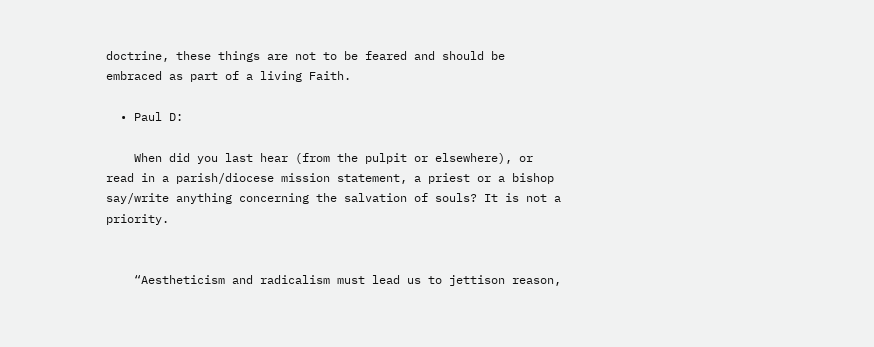doctrine, these things are not to be feared and should be embraced as part of a living Faith.

  • Paul D:

    When did you last hear (from the pulpit or elsewhere), or read in a parish/diocese mission statement, a priest or a bishop say/write anything concerning the salvation of souls? It is not a priority.


    “Aestheticism and radicalism must lead us to jettison reason,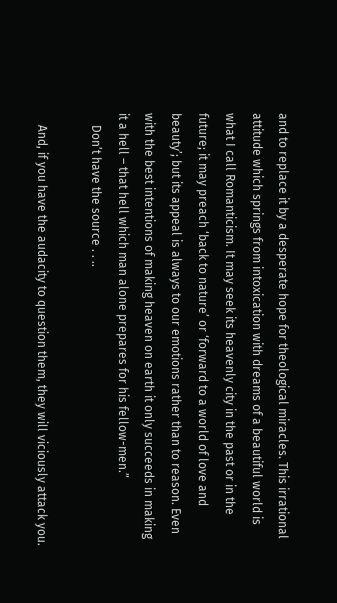and to replace it by a desperate hope for theological miracles. This irrational attitude which springs from intoxication with dreams of a beautiful world is what I call Romanticism. It may seek its heavenly city in the past or in the future; it may preach ‘back to nature’ or ‘forward to a world of love and beauty’; but its appeal is always to our emotions rather than to reason. Even with the best intentions of making heaven on earth it only succeeds in making it a hell – that hell which man alone prepares for his fellow-men.”
    Don’t have the source . . ..

    And, if you have the audacity to question them, they will viciously attack you.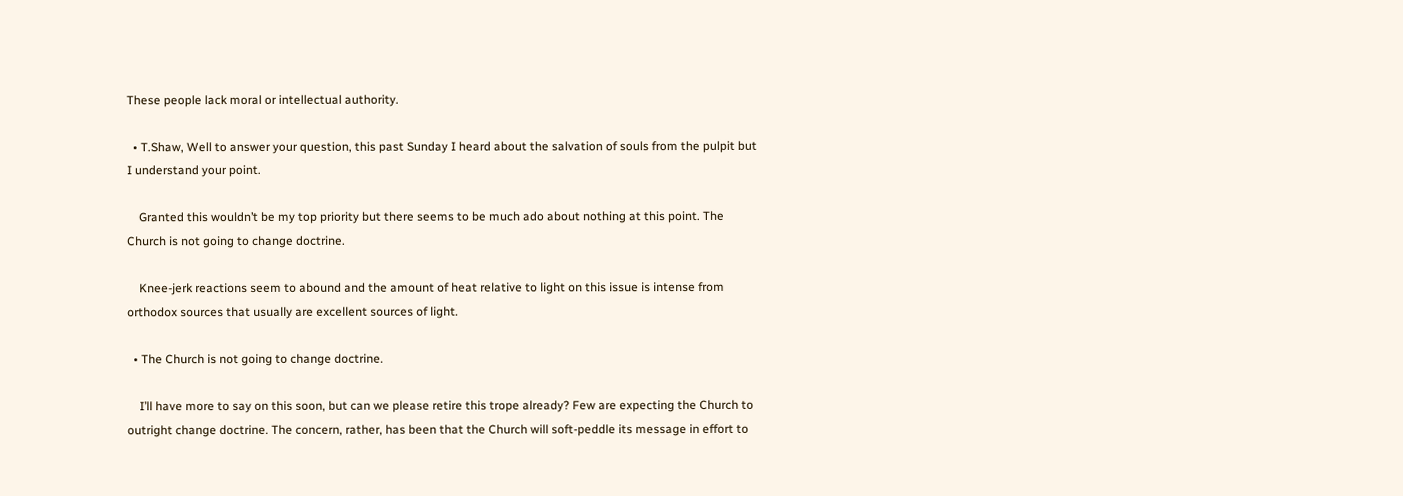These people lack moral or intellectual authority.

  • T.Shaw, Well to answer your question, this past Sunday I heard about the salvation of souls from the pulpit but I understand your point.

    Granted this wouldn’t be my top priority but there seems to be much ado about nothing at this point. The Church is not going to change doctrine.

    Knee-jerk reactions seem to abound and the amount of heat relative to light on this issue is intense from orthodox sources that usually are excellent sources of light.

  • The Church is not going to change doctrine.

    I’ll have more to say on this soon, but can we please retire this trope already? Few are expecting the Church to outright change doctrine. The concern, rather, has been that the Church will soft-peddle its message in effort to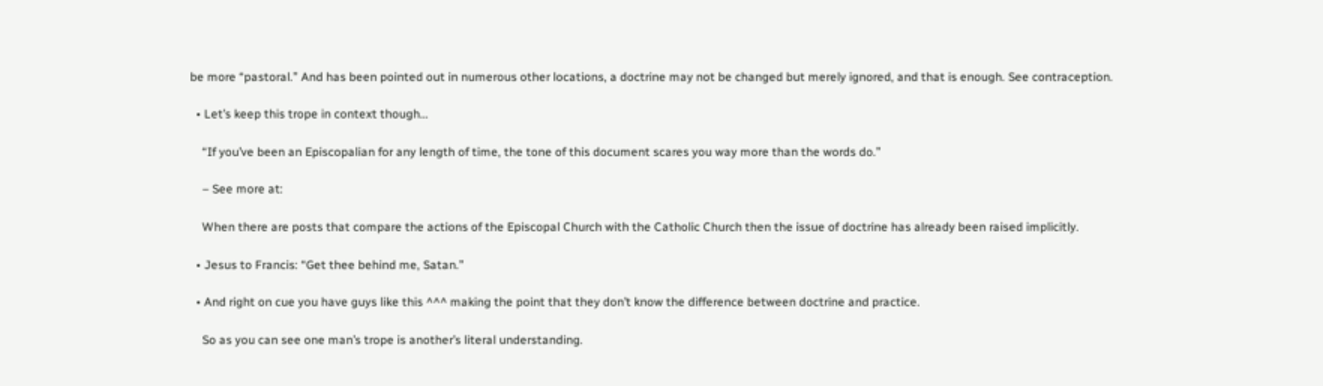be more “pastoral.” And has been pointed out in numerous other locations, a doctrine may not be changed but merely ignored, and that is enough. See contraception.

  • Let’s keep this trope in context though…

    “If you’ve been an Episcopalian for any length of time, the tone of this document scares you way more than the words do.”

    – See more at:

    When there are posts that compare the actions of the Episcopal Church with the Catholic Church then the issue of doctrine has already been raised implicitly.

  • Jesus to Francis: “Get thee behind me, Satan.”

  • And right on cue you have guys like this ^^^ making the point that they don’t know the difference between doctrine and practice.

    So as you can see one man’s trope is another’s literal understanding.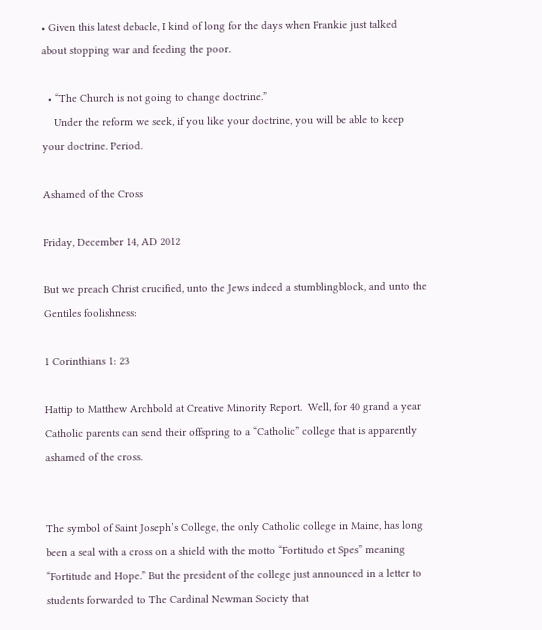• Given this latest debacle, I kind of long for the days when Frankie just talked about stopping war and feeding the poor.

  • “The Church is not going to change doctrine.”
    Under the reform we seek, if you like your doctrine, you will be able to keep your doctrine. Period.

Ashamed of the Cross

Friday, December 14, AD 2012

But we preach Christ crucified, unto the Jews indeed a stumblingblock, and unto the Gentiles foolishness:

1 Corinthians 1: 23

Hattip to Matthew Archbold at Creative Minority Report.  Well, for 40 grand a year Catholic parents can send their offspring to a “Catholic” college that is apparently ashamed of the cross.


The symbol of Saint Joseph’s College, the only Catholic college in Maine, has long been a seal with a cross on a shield with the motto “Fortitudo et Spes” meaning “Fortitude and Hope.” But the president of the college just announced in a letter to students forwarded to The Cardinal Newman Society that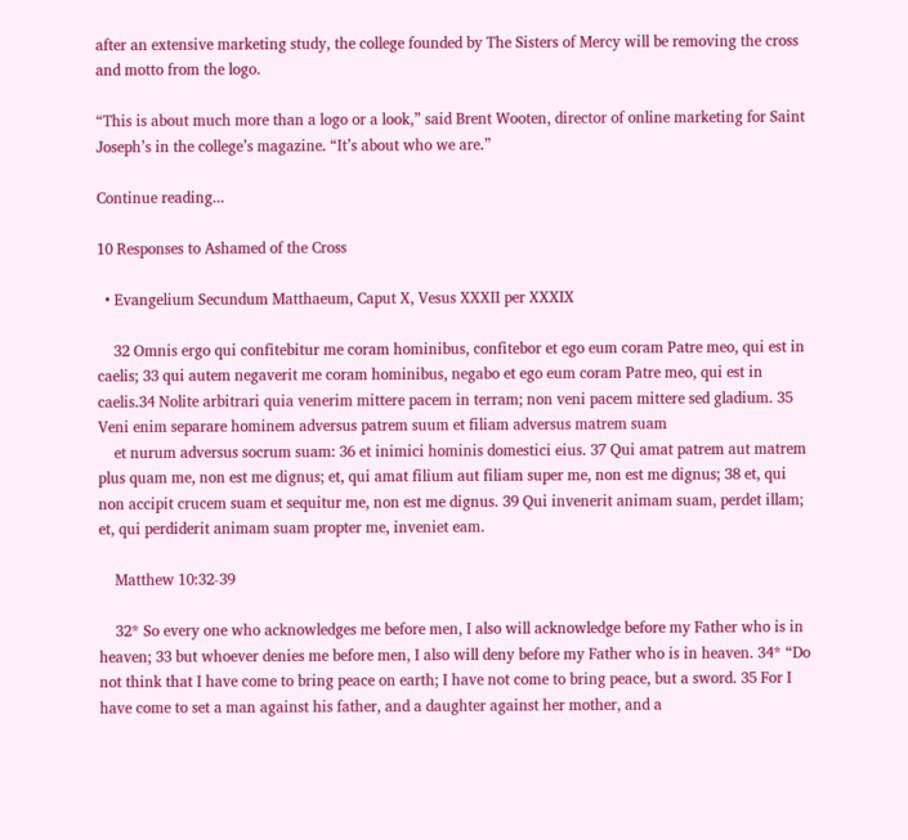after an extensive marketing study, the college founded by The Sisters of Mercy will be removing the cross and motto from the logo.

“This is about much more than a logo or a look,” said Brent Wooten, director of online marketing for Saint Joseph’s in the college’s magazine. “It’s about who we are.”

Continue reading...

10 Responses to Ashamed of the Cross

  • Evangelium Secundum Matthaeum, Caput X, Vesus XXXII per XXXIX

    32 Omnis ergo qui confitebitur me coram hominibus, confitebor et ego eum coram Patre meo, qui est in caelis; 33 qui autem negaverit me coram hominibus, negabo et ego eum coram Patre meo, qui est in caelis.34 Nolite arbitrari quia venerim mittere pacem in terram; non veni pacem mittere sed gladium. 35 Veni enim separare hominem adversus patrem suum et filiam adversus matrem suam
    et nurum adversus socrum suam: 36 et inimici hominis domestici eius. 37 Qui amat patrem aut matrem plus quam me, non est me dignus; et, qui amat filium aut filiam super me, non est me dignus; 38 et, qui non accipit crucem suam et sequitur me, non est me dignus. 39 Qui invenerit animam suam, perdet illam; et, qui perdiderit animam suam propter me, inveniet eam.

    Matthew 10:32-39

    32* So every one who acknowledges me before men, I also will acknowledge before my Father who is in heaven; 33 but whoever denies me before men, I also will deny before my Father who is in heaven. 34* “Do not think that I have come to bring peace on earth; I have not come to bring peace, but a sword. 35 For I have come to set a man against his father, and a daughter against her mother, and a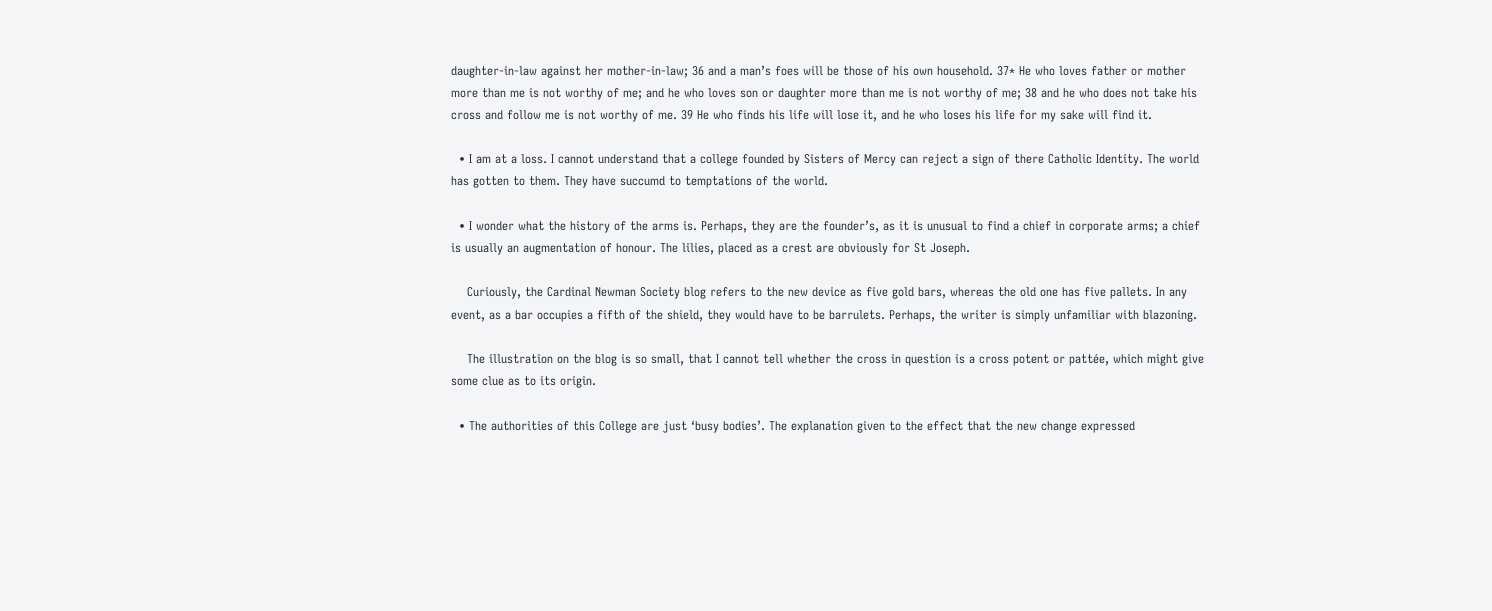daughter-in-law against her mother-in-law; 36 and a man’s foes will be those of his own household. 37* He who loves father or mother more than me is not worthy of me; and he who loves son or daughter more than me is not worthy of me; 38 and he who does not take his cross and follow me is not worthy of me. 39 He who finds his life will lose it, and he who loses his life for my sake will find it.

  • I am at a loss. I cannot understand that a college founded by Sisters of Mercy can reject a sign of there Catholic Identity. The world has gotten to them. They have succumd to temptations of the world.

  • I wonder what the history of the arms is. Perhaps, they are the founder’s, as it is unusual to find a chief in corporate arms; a chief is usually an augmentation of honour. The lilies, placed as a crest are obviously for St Joseph.

    Curiously, the Cardinal Newman Society blog refers to the new device as five gold bars, whereas the old one has five pallets. In any event, as a bar occupies a fifth of the shield, they would have to be barrulets. Perhaps, the writer is simply unfamiliar with blazoning.

    The illustration on the blog is so small, that I cannot tell whether the cross in question is a cross potent or pattée, which might give some clue as to its origin.

  • The authorities of this College are just ‘busy bodies’. The explanation given to the effect that the new change expressed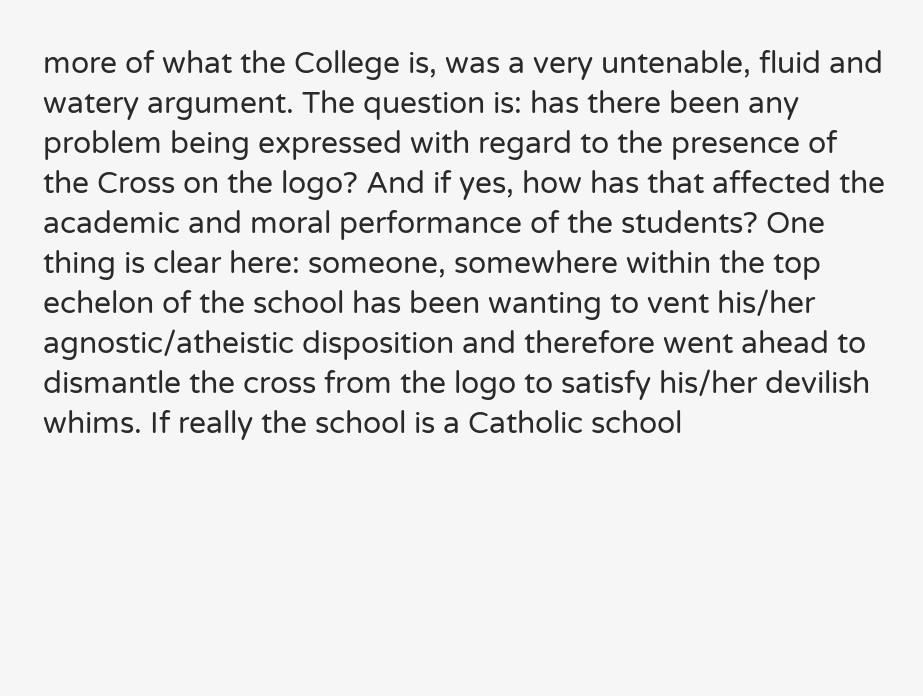more of what the College is, was a very untenable, fluid and watery argument. The question is: has there been any problem being expressed with regard to the presence of the Cross on the logo? And if yes, how has that affected the academic and moral performance of the students? One thing is clear here: someone, somewhere within the top echelon of the school has been wanting to vent his/her agnostic/atheistic disposition and therefore went ahead to dismantle the cross from the logo to satisfy his/her devilish whims. If really the school is a Catholic school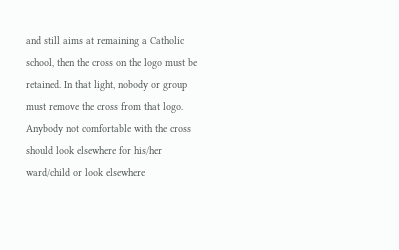and still aims at remaining a Catholic school, then the cross on the logo must be retained. In that light, nobody or group must remove the cross from that logo. Anybody not comfortable with the cross should look elsewhere for his/her ward/child or look elsewhere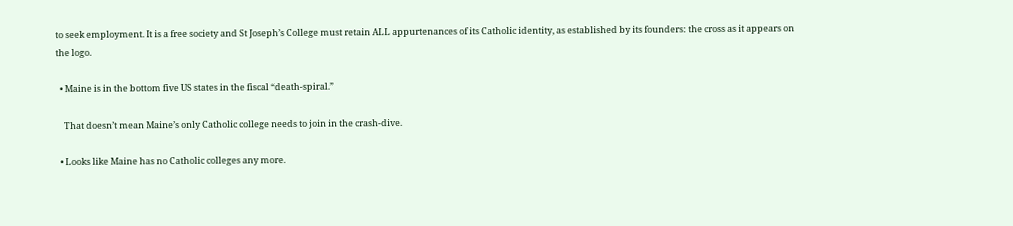to seek employment. It is a free society and St Joseph’s College must retain ALL appurtenances of its Catholic identity, as established by its founders: the cross as it appears on the logo.

  • Maine is in the bottom five US states in the fiscal “death-spiral.”

    That doesn’t mean Maine’s only Catholic college needs to join in the crash-dive.

  • Looks like Maine has no Catholic colleges any more.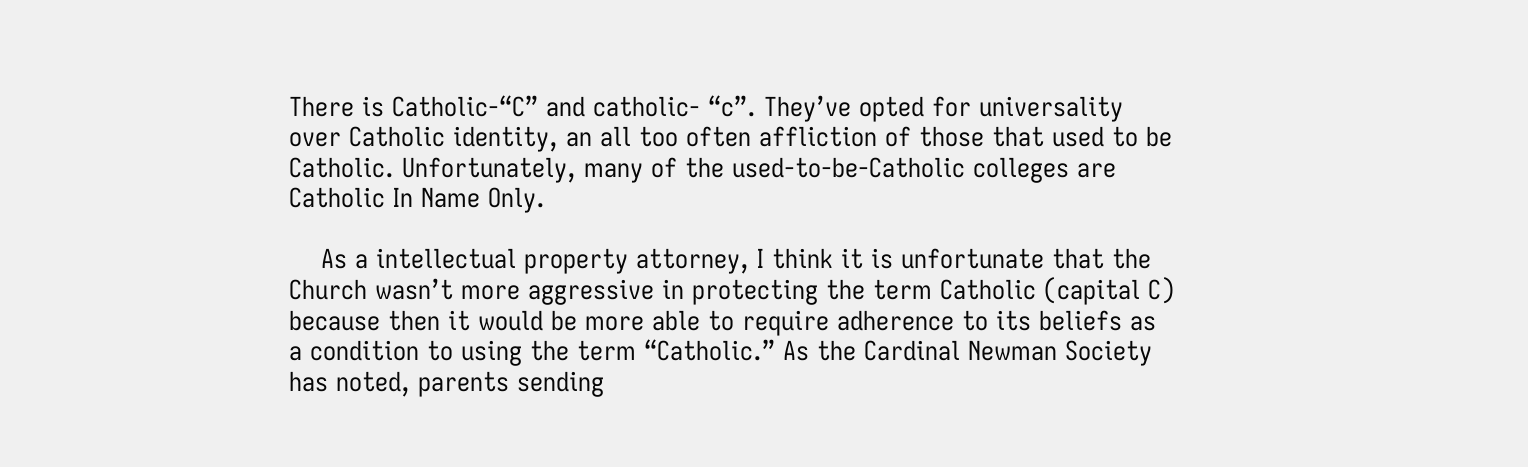There is Catholic-“C” and catholic- “c”. They’ve opted for universality over Catholic identity, an all too often affliction of those that used to be Catholic. Unfortunately, many of the used-to-be-Catholic colleges are Catholic In Name Only.

    As a intellectual property attorney, I think it is unfortunate that the Church wasn’t more aggressive in protecting the term Catholic (capital C) because then it would be more able to require adherence to its beliefs as a condition to using the term “Catholic.” As the Cardinal Newman Society has noted, parents sending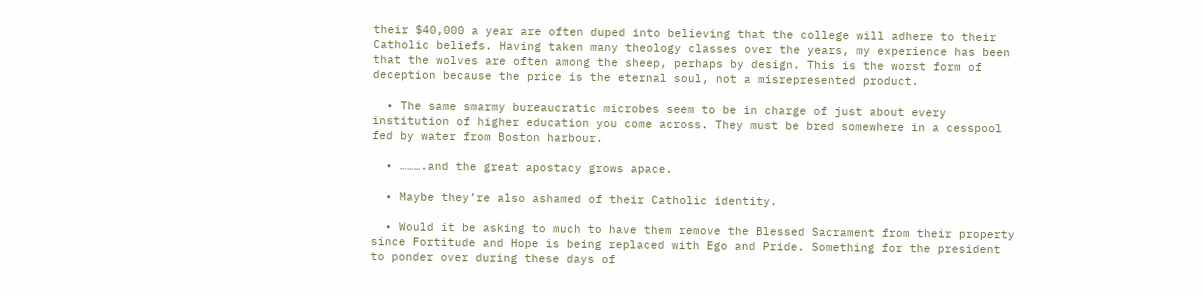their $40,000 a year are often duped into believing that the college will adhere to their Catholic beliefs. Having taken many theology classes over the years, my experience has been that the wolves are often among the sheep, perhaps by design. This is the worst form of deception because the price is the eternal soul, not a misrepresented product.

  • The same smarmy bureaucratic microbes seem to be in charge of just about every institution of higher education you come across. They must be bred somewhere in a cesspool fed by water from Boston harbour.

  • ……….and the great apostacy grows apace.

  • Maybe they’re also ashamed of their Catholic identity.

  • Would it be asking to much to have them remove the Blessed Sacrament from their property since Fortitude and Hope is being replaced with Ego and Pride. Something for the president to ponder over during these days of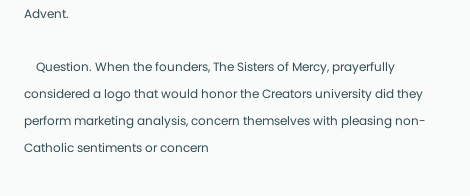Advent.

    Question. When the founders, The Sisters of Mercy, prayerfully considered a logo that would honor the Creators university did they perform marketing analysis, concern themselves with pleasing non-Catholic sentiments or concern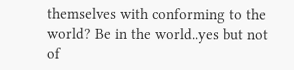themselves with conforming to the world? Be in the world..yes but not of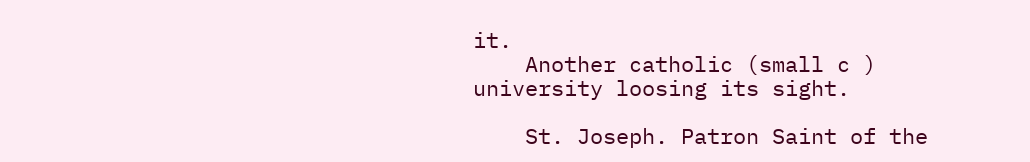it.
    Another catholic (small c ) university loosing its sight.

    St. Joseph. Patron Saint of the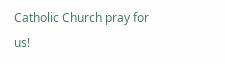Catholic Church pray for us!